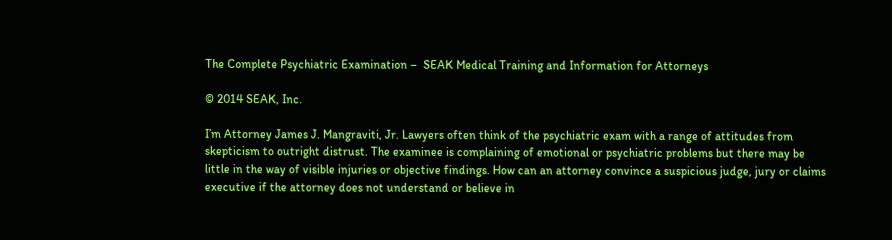The Complete Psychiatric Examination –  SEAK Medical Training and Information for Attorneys

© 2014 SEAK, Inc.

I’m Attorney James J. Mangraviti, Jr. Lawyers often think of the psychiatric exam with a range of attitudes from skepticism to outright distrust. The examinee is complaining of emotional or psychiatric problems but there may be little in the way of visible injuries or objective findings. How can an attorney convince a suspicious judge, jury or claims executive if the attorney does not understand or believe in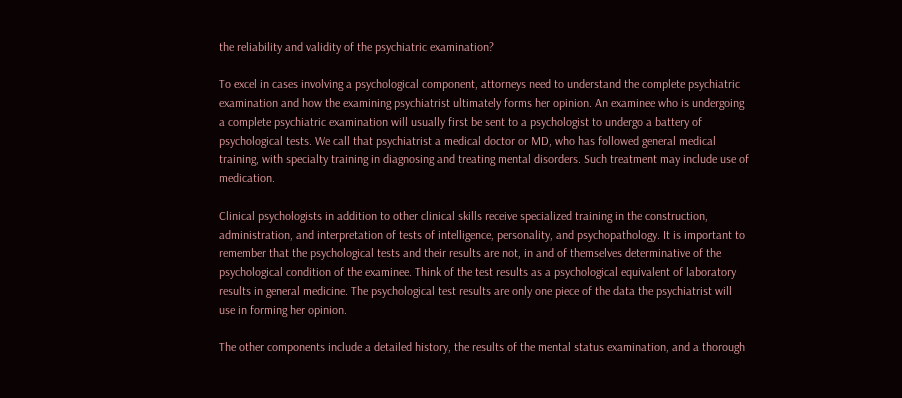the reliability and validity of the psychiatric examination?

To excel in cases involving a psychological component, attorneys need to understand the complete psychiatric examination and how the examining psychiatrist ultimately forms her opinion. An examinee who is undergoing a complete psychiatric examination will usually first be sent to a psychologist to undergo a battery of psychological tests. We call that psychiatrist a medical doctor or MD, who has followed general medical training, with specialty training in diagnosing and treating mental disorders. Such treatment may include use of medication.

Clinical psychologists in addition to other clinical skills receive specialized training in the construction, administration, and interpretation of tests of intelligence, personality, and psychopathology. It is important to remember that the psychological tests and their results are not, in and of themselves determinative of the psychological condition of the examinee. Think of the test results as a psychological equivalent of laboratory results in general medicine. The psychological test results are only one piece of the data the psychiatrist will use in forming her opinion.

The other components include a detailed history, the results of the mental status examination, and a thorough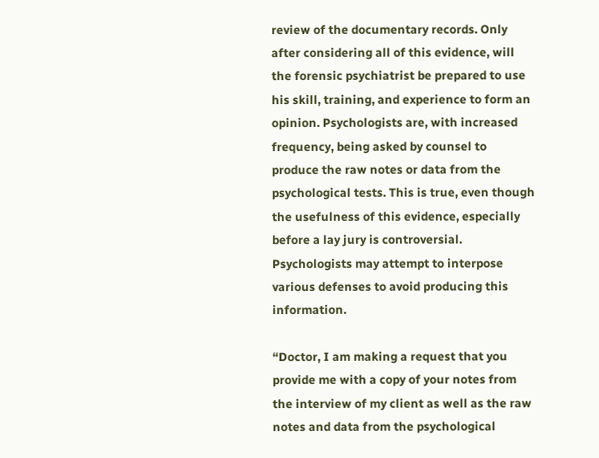review of the documentary records. Only after considering all of this evidence, will the forensic psychiatrist be prepared to use his skill, training, and experience to form an opinion. Psychologists are, with increased frequency, being asked by counsel to produce the raw notes or data from the psychological tests. This is true, even though the usefulness of this evidence, especially before a lay jury is controversial. Psychologists may attempt to interpose various defenses to avoid producing this information.

“Doctor, I am making a request that you provide me with a copy of your notes from the interview of my client as well as the raw notes and data from the psychological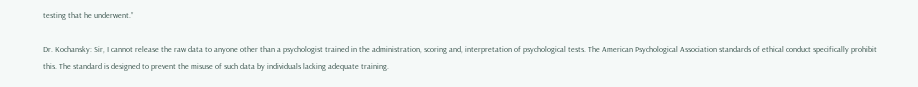testing that he underwent.”

Dr. Kochansky: Sir, I cannot release the raw data to anyone other than a psychologist trained in the administration, scoring and, interpretation of psychological tests. The American Psychological Association standards of ethical conduct specifically prohibit this. The standard is designed to prevent the misuse of such data by individuals lacking adequate training.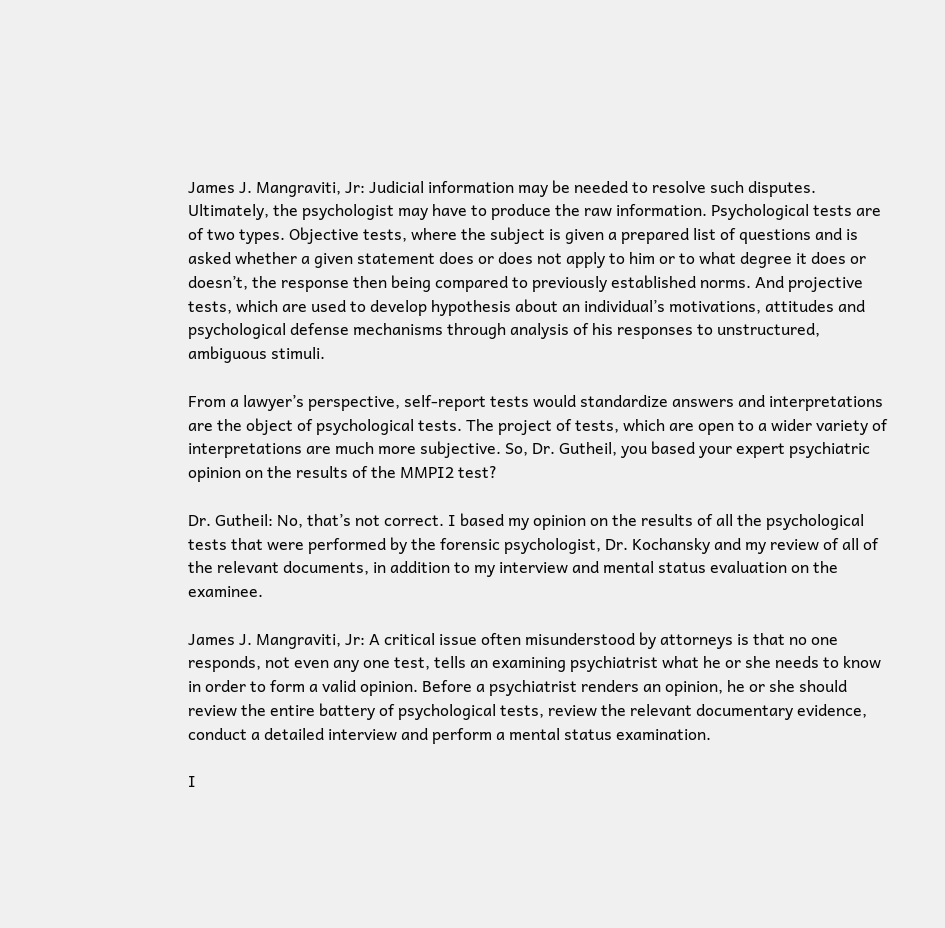James J. Mangraviti, Jr: Judicial information may be needed to resolve such disputes. Ultimately, the psychologist may have to produce the raw information. Psychological tests are of two types. Objective tests, where the subject is given a prepared list of questions and is asked whether a given statement does or does not apply to him or to what degree it does or doesn’t, the response then being compared to previously established norms. And projective tests, which are used to develop hypothesis about an individual’s motivations, attitudes and psychological defense mechanisms through analysis of his responses to unstructured, ambiguous stimuli.

From a lawyer’s perspective, self-report tests would standardize answers and interpretations are the object of psychological tests. The project of tests, which are open to a wider variety of interpretations are much more subjective. So, Dr. Gutheil, you based your expert psychiatric opinion on the results of the MMPI2 test?

Dr. Gutheil: No, that’s not correct. I based my opinion on the results of all the psychological tests that were performed by the forensic psychologist, Dr. Kochansky and my review of all of the relevant documents, in addition to my interview and mental status evaluation on the examinee.

James J. Mangraviti, Jr: A critical issue often misunderstood by attorneys is that no one responds, not even any one test, tells an examining psychiatrist what he or she needs to know in order to form a valid opinion. Before a psychiatrist renders an opinion, he or she should review the entire battery of psychological tests, review the relevant documentary evidence, conduct a detailed interview and perform a mental status examination.

I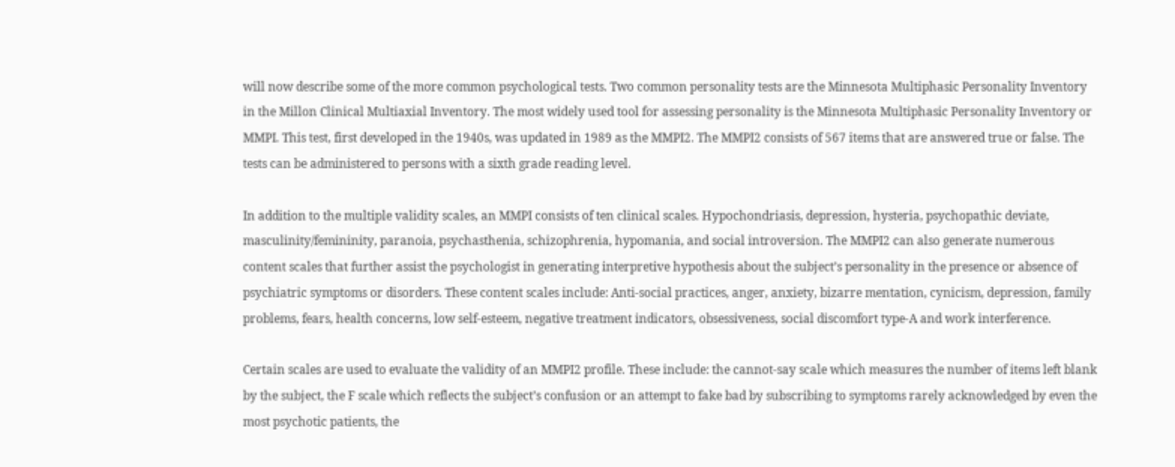will now describe some of the more common psychological tests. Two common personality tests are the Minnesota Multiphasic Personality Inventory in the Millon Clinical Multiaxial Inventory. The most widely used tool for assessing personality is the Minnesota Multiphasic Personality Inventory or MMPI. This test, first developed in the 1940s, was updated in 1989 as the MMPI2. The MMPI2 consists of 567 items that are answered true or false. The tests can be administered to persons with a sixth grade reading level.

In addition to the multiple validity scales, an MMPI consists of ten clinical scales. Hypochondriasis, depression, hysteria, psychopathic deviate, masculinity/femininity, paranoia, psychasthenia, schizophrenia, hypomania, and social introversion. The MMPI2 can also generate numerous content scales that further assist the psychologist in generating interpretive hypothesis about the subject’s personality in the presence or absence of psychiatric symptoms or disorders. These content scales include: Anti-social practices, anger, anxiety, bizarre mentation, cynicism, depression, family problems, fears, health concerns, low self-esteem, negative treatment indicators, obsessiveness, social discomfort type-A and work interference.

Certain scales are used to evaluate the validity of an MMPI2 profile. These include: the cannot-say scale which measures the number of items left blank by the subject, the F scale which reflects the subject’s confusion or an attempt to fake bad by subscribing to symptoms rarely acknowledged by even the most psychotic patients, the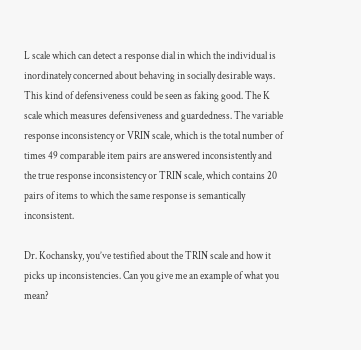L scale which can detect a response dial in which the individual is inordinately concerned about behaving in socially desirable ways. This kind of defensiveness could be seen as faking good. The K scale which measures defensiveness and guardedness. The variable response inconsistency or VRIN scale, which is the total number of times 49 comparable item pairs are answered inconsistently and the true response inconsistency or TRIN scale, which contains 20 pairs of items to which the same response is semantically inconsistent.

Dr. Kochansky, you’ve testified about the TRIN scale and how it picks up inconsistencies. Can you give me an example of what you mean?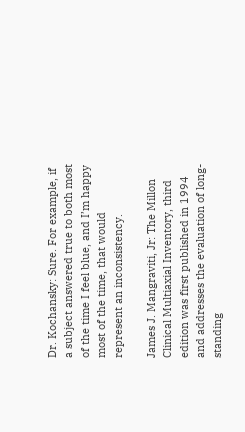Dr. Kochansky: Sure. For example, if a subject answered true to both most of the time I feel blue, and I’m happy most of the time, that would represent an inconsistency.

James J. Mangraviti, Jr: The Millon Clinical Multiaxial Inventory, third edition was first published in 1994 and addresses the evaluation of long-standing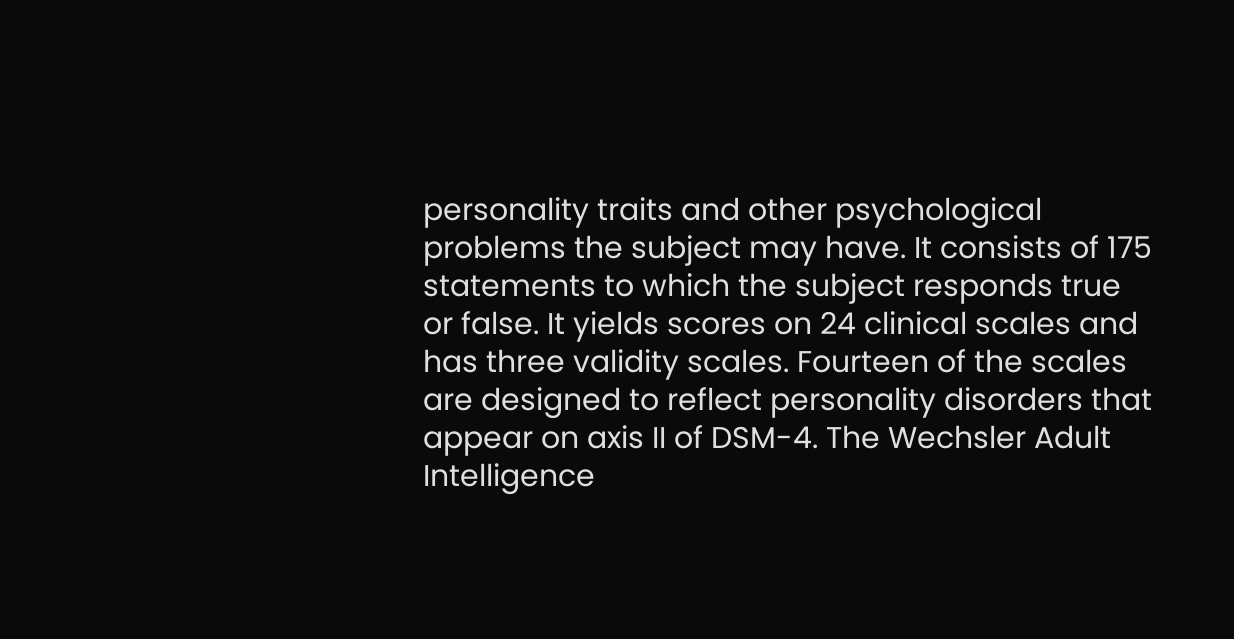personality traits and other psychological problems the subject may have. It consists of 175 statements to which the subject responds true or false. It yields scores on 24 clinical scales and has three validity scales. Fourteen of the scales are designed to reflect personality disorders that appear on axis II of DSM-4. The Wechsler Adult Intelligence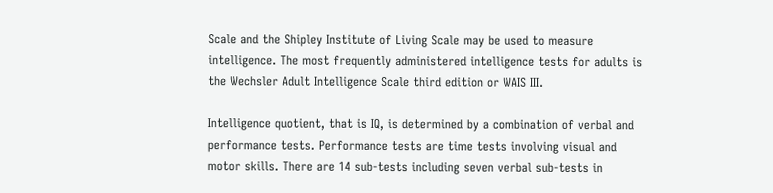Scale and the Shipley Institute of Living Scale may be used to measure intelligence. The most frequently administered intelligence tests for adults is the Wechsler Adult Intelligence Scale third edition or WAIS III.

Intelligence quotient, that is IQ, is determined by a combination of verbal and performance tests. Performance tests are time tests involving visual and motor skills. There are 14 sub-tests including seven verbal sub-tests in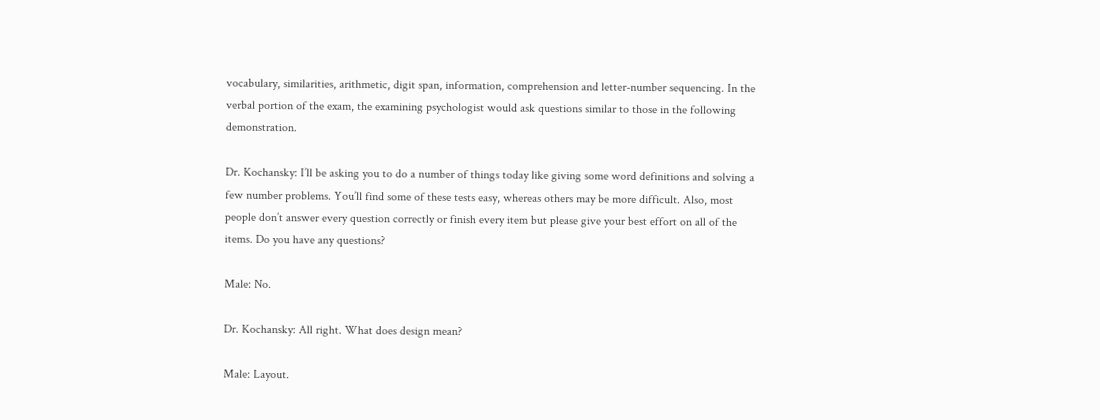vocabulary, similarities, arithmetic, digit span, information, comprehension and letter-number sequencing. In the verbal portion of the exam, the examining psychologist would ask questions similar to those in the following demonstration.

Dr. Kochansky: I’ll be asking you to do a number of things today like giving some word definitions and solving a few number problems. You’ll find some of these tests easy, whereas others may be more difficult. Also, most people don’t answer every question correctly or finish every item but please give your best effort on all of the items. Do you have any questions?

Male: No.

Dr. Kochansky: All right. What does design mean?

Male: Layout.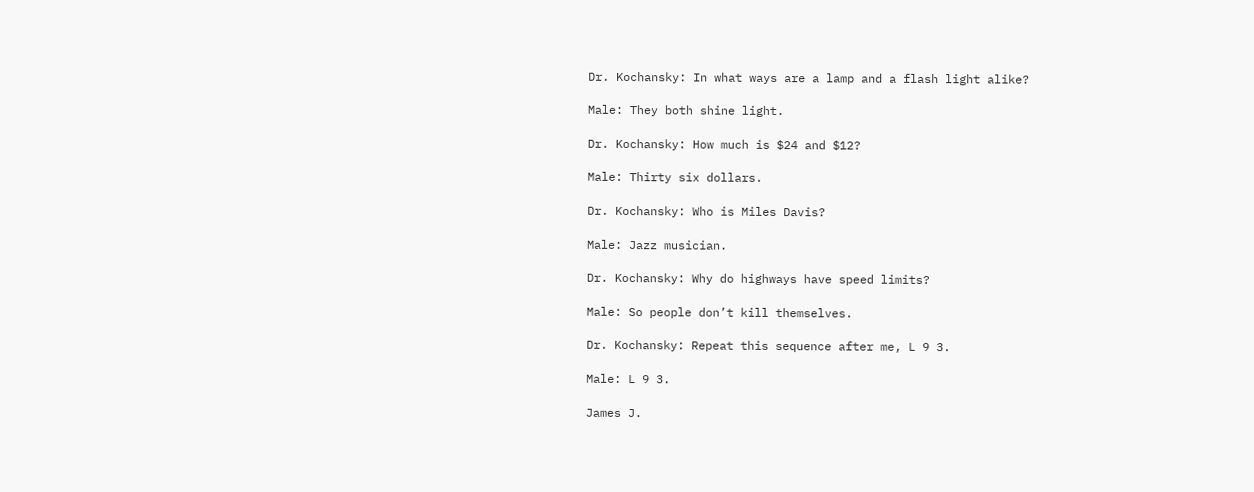Dr. Kochansky: In what ways are a lamp and a flash light alike?

Male: They both shine light.

Dr. Kochansky: How much is $24 and $12?

Male: Thirty six dollars.

Dr. Kochansky: Who is Miles Davis?

Male: Jazz musician.

Dr. Kochansky: Why do highways have speed limits?

Male: So people don’t kill themselves.

Dr. Kochansky: Repeat this sequence after me, L 9 3.

Male: L 9 3.

James J.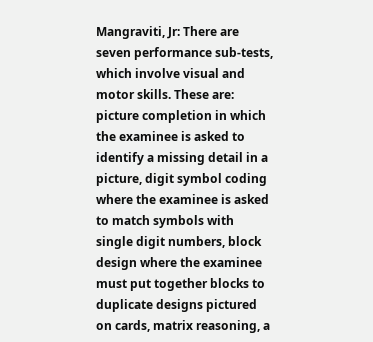Mangraviti, Jr: There are seven performance sub-tests, which involve visual and motor skills. These are: picture completion in which the examinee is asked to identify a missing detail in a picture, digit symbol coding where the examinee is asked to match symbols with single digit numbers, block design where the examinee must put together blocks to duplicate designs pictured on cards, matrix reasoning, a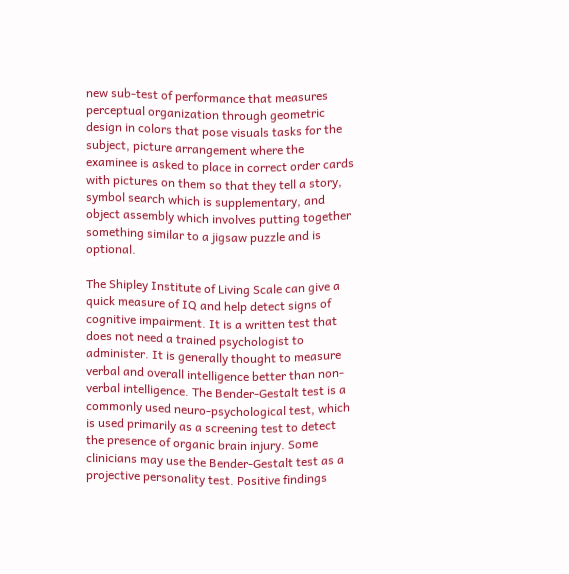new sub-test of performance that measures perceptual organization through geometric design in colors that pose visuals tasks for the subject, picture arrangement where the examinee is asked to place in correct order cards with pictures on them so that they tell a story, symbol search which is supplementary, and object assembly which involves putting together something similar to a jigsaw puzzle and is optional.

The Shipley Institute of Living Scale can give a quick measure of IQ and help detect signs of cognitive impairment. It is a written test that does not need a trained psychologist to administer. It is generally thought to measure verbal and overall intelligence better than non-verbal intelligence. The Bender-Gestalt test is a commonly used neuro-psychological test, which is used primarily as a screening test to detect the presence of organic brain injury. Some clinicians may use the Bender-Gestalt test as a projective personality test. Positive findings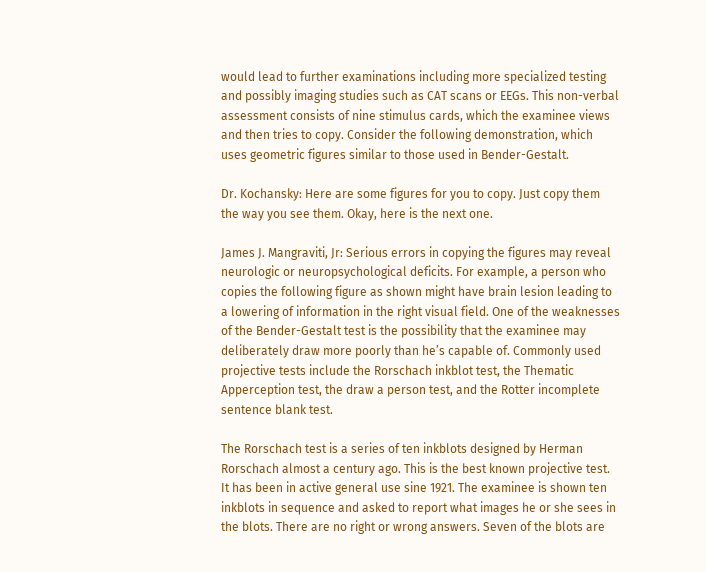would lead to further examinations including more specialized testing and possibly imaging studies such as CAT scans or EEGs. This non-verbal assessment consists of nine stimulus cards, which the examinee views and then tries to copy. Consider the following demonstration, which uses geometric figures similar to those used in Bender-Gestalt.

Dr. Kochansky: Here are some figures for you to copy. Just copy them the way you see them. Okay, here is the next one.

James J. Mangraviti, Jr: Serious errors in copying the figures may reveal neurologic or neuropsychological deficits. For example, a person who copies the following figure as shown might have brain lesion leading to a lowering of information in the right visual field. One of the weaknesses of the Bender-Gestalt test is the possibility that the examinee may deliberately draw more poorly than he’s capable of. Commonly used projective tests include the Rorschach inkblot test, the Thematic Apperception test, the draw a person test, and the Rotter incomplete sentence blank test.

The Rorschach test is a series of ten inkblots designed by Herman Rorschach almost a century ago. This is the best known projective test. It has been in active general use sine 1921. The examinee is shown ten inkblots in sequence and asked to report what images he or she sees in the blots. There are no right or wrong answers. Seven of the blots are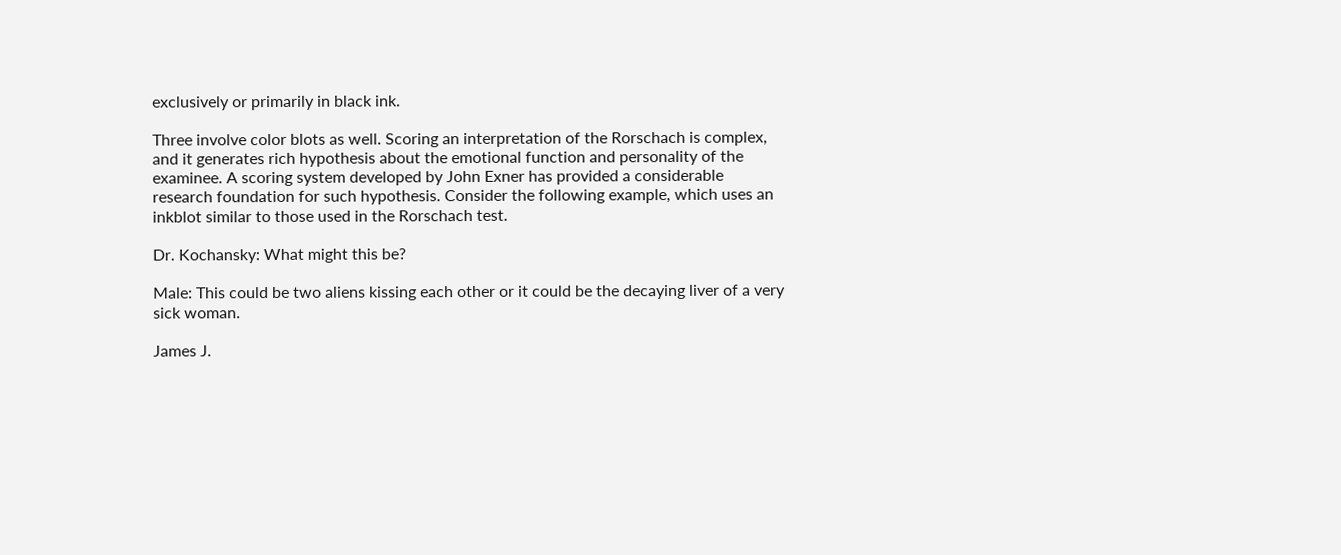exclusively or primarily in black ink.

Three involve color blots as well. Scoring an interpretation of the Rorschach is complex, and it generates rich hypothesis about the emotional function and personality of the examinee. A scoring system developed by John Exner has provided a considerable research foundation for such hypothesis. Consider the following example, which uses an inkblot similar to those used in the Rorschach test.

Dr. Kochansky: What might this be?

Male: This could be two aliens kissing each other or it could be the decaying liver of a very sick woman.

James J.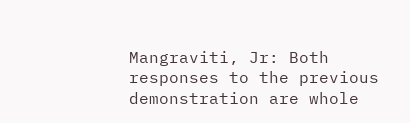Mangraviti, Jr: Both responses to the previous demonstration are whole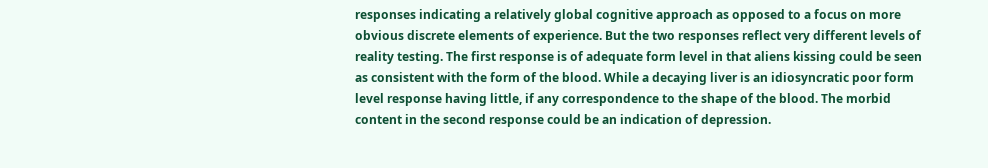responses indicating a relatively global cognitive approach as opposed to a focus on more obvious discrete elements of experience. But the two responses reflect very different levels of reality testing. The first response is of adequate form level in that aliens kissing could be seen as consistent with the form of the blood. While a decaying liver is an idiosyncratic poor form level response having little, if any correspondence to the shape of the blood. The morbid content in the second response could be an indication of depression.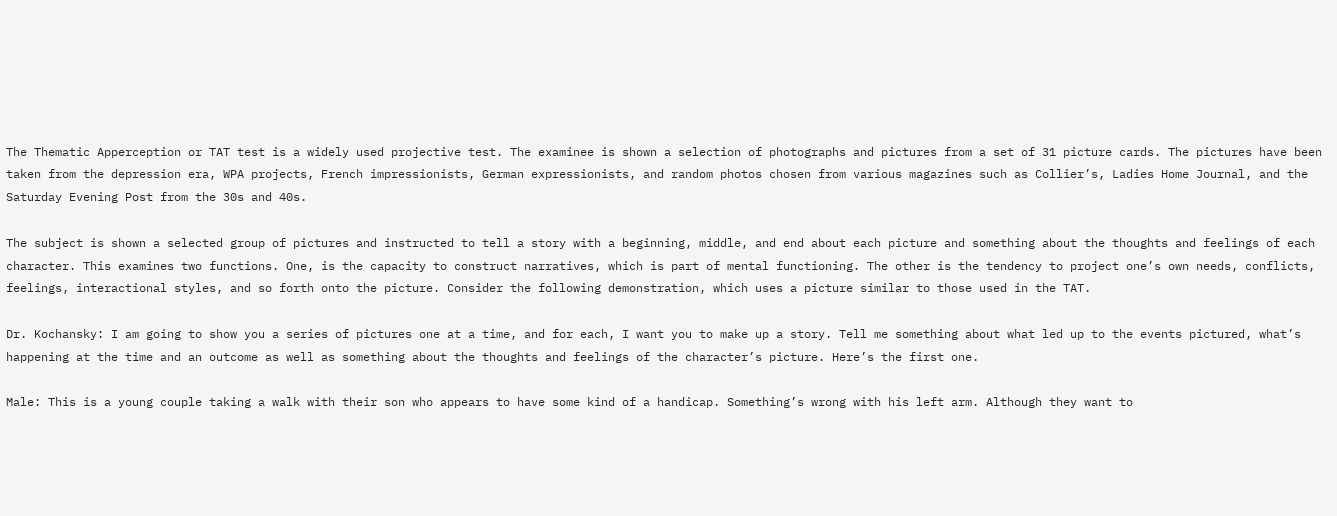The Thematic Apperception or TAT test is a widely used projective test. The examinee is shown a selection of photographs and pictures from a set of 31 picture cards. The pictures have been taken from the depression era, WPA projects, French impressionists, German expressionists, and random photos chosen from various magazines such as Collier’s, Ladies Home Journal, and the Saturday Evening Post from the 30s and 40s.

The subject is shown a selected group of pictures and instructed to tell a story with a beginning, middle, and end about each picture and something about the thoughts and feelings of each character. This examines two functions. One, is the capacity to construct narratives, which is part of mental functioning. The other is the tendency to project one’s own needs, conflicts, feelings, interactional styles, and so forth onto the picture. Consider the following demonstration, which uses a picture similar to those used in the TAT.

Dr. Kochansky: I am going to show you a series of pictures one at a time, and for each, I want you to make up a story. Tell me something about what led up to the events pictured, what’s happening at the time and an outcome as well as something about the thoughts and feelings of the character’s picture. Here’s the first one.

Male: This is a young couple taking a walk with their son who appears to have some kind of a handicap. Something’s wrong with his left arm. Although they want to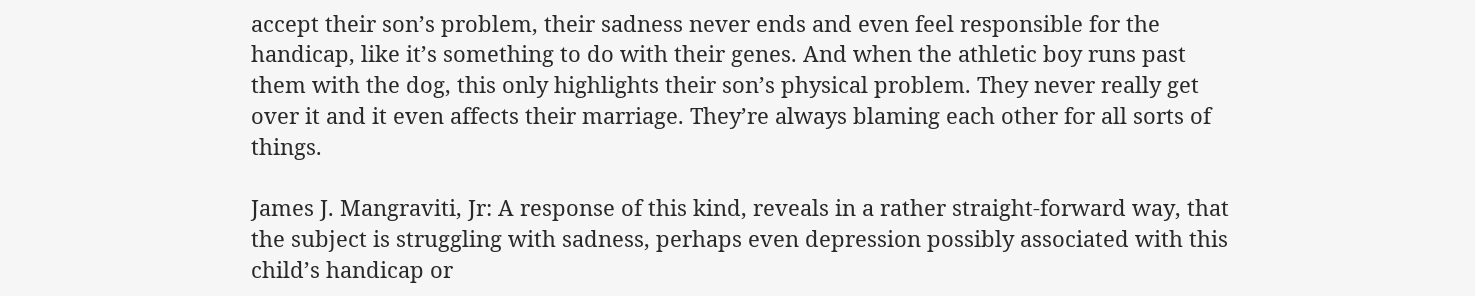accept their son’s problem, their sadness never ends and even feel responsible for the handicap, like it’s something to do with their genes. And when the athletic boy runs past them with the dog, this only highlights their son’s physical problem. They never really get over it and it even affects their marriage. They’re always blaming each other for all sorts of things.

James J. Mangraviti, Jr: A response of this kind, reveals in a rather straight-forward way, that the subject is struggling with sadness, perhaps even depression possibly associated with this child’s handicap or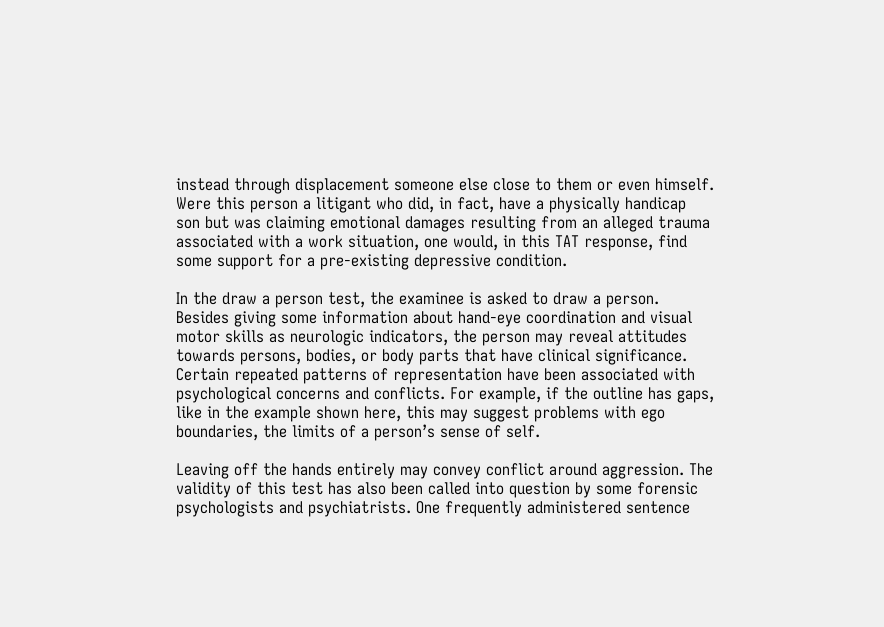instead through displacement someone else close to them or even himself. Were this person a litigant who did, in fact, have a physically handicap son but was claiming emotional damages resulting from an alleged trauma associated with a work situation, one would, in this TAT response, find some support for a pre-existing depressive condition.

In the draw a person test, the examinee is asked to draw a person. Besides giving some information about hand-eye coordination and visual motor skills as neurologic indicators, the person may reveal attitudes towards persons, bodies, or body parts that have clinical significance. Certain repeated patterns of representation have been associated with psychological concerns and conflicts. For example, if the outline has gaps, like in the example shown here, this may suggest problems with ego boundaries, the limits of a person’s sense of self.

Leaving off the hands entirely may convey conflict around aggression. The validity of this test has also been called into question by some forensic psychologists and psychiatrists. One frequently administered sentence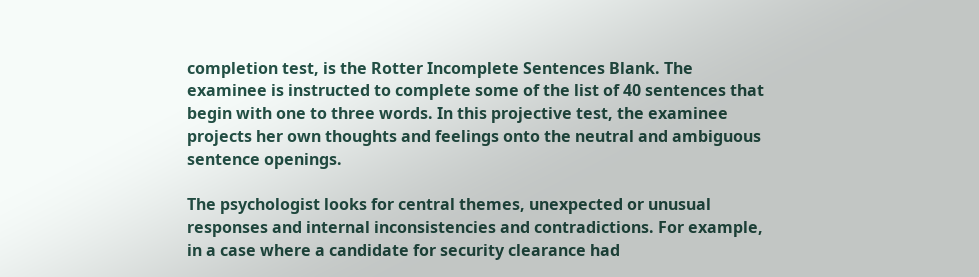completion test, is the Rotter Incomplete Sentences Blank. The examinee is instructed to complete some of the list of 40 sentences that begin with one to three words. In this projective test, the examinee projects her own thoughts and feelings onto the neutral and ambiguous sentence openings.

The psychologist looks for central themes, unexpected or unusual responses and internal inconsistencies and contradictions. For example, in a case where a candidate for security clearance had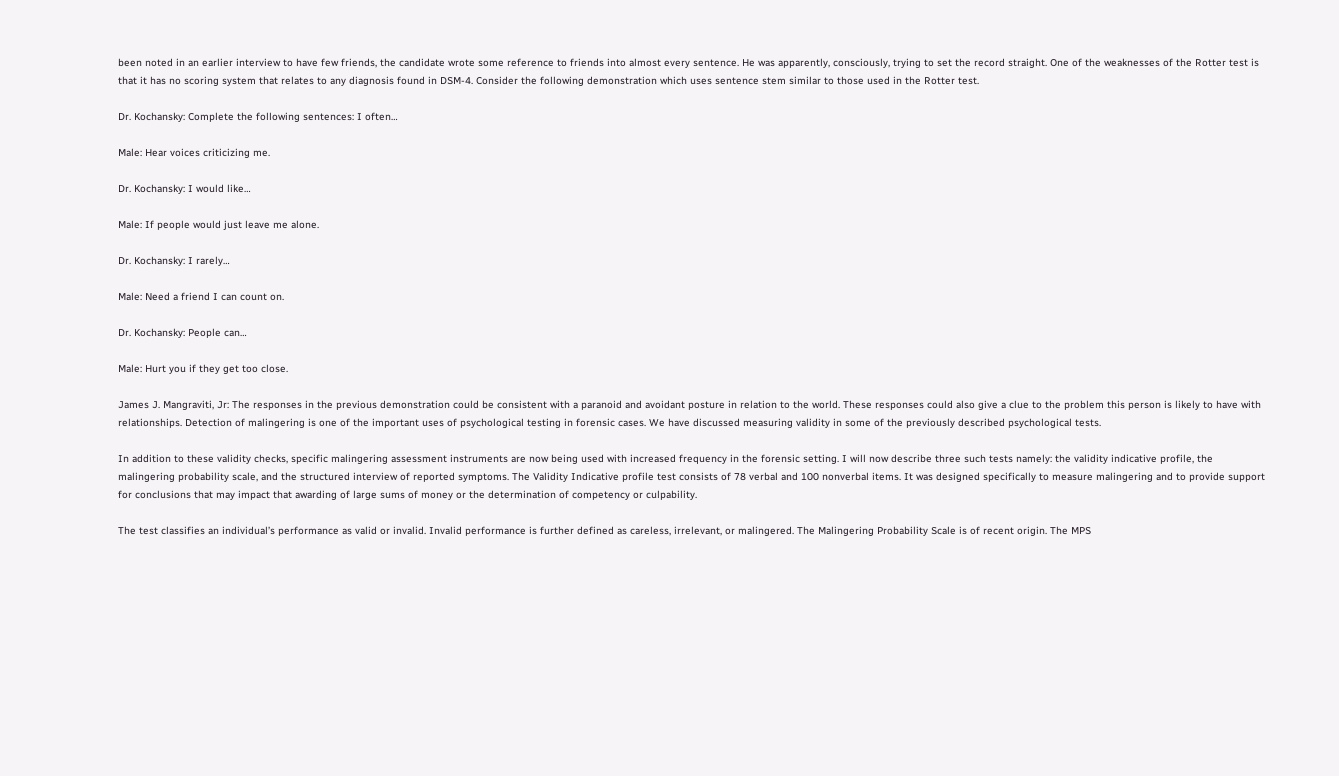been noted in an earlier interview to have few friends, the candidate wrote some reference to friends into almost every sentence. He was apparently, consciously, trying to set the record straight. One of the weaknesses of the Rotter test is that it has no scoring system that relates to any diagnosis found in DSM-4. Consider the following demonstration which uses sentence stem similar to those used in the Rotter test.

Dr. Kochansky: Complete the following sentences: I often…

Male: Hear voices criticizing me.

Dr. Kochansky: I would like…

Male: If people would just leave me alone.

Dr. Kochansky: I rarely…

Male: Need a friend I can count on.

Dr. Kochansky: People can…

Male: Hurt you if they get too close.

James J. Mangraviti, Jr: The responses in the previous demonstration could be consistent with a paranoid and avoidant posture in relation to the world. These responses could also give a clue to the problem this person is likely to have with relationships. Detection of malingering is one of the important uses of psychological testing in forensic cases. We have discussed measuring validity in some of the previously described psychological tests.

In addition to these validity checks, specific malingering assessment instruments are now being used with increased frequency in the forensic setting. I will now describe three such tests namely: the validity indicative profile, the malingering probability scale, and the structured interview of reported symptoms. The Validity Indicative profile test consists of 78 verbal and 100 nonverbal items. It was designed specifically to measure malingering and to provide support for conclusions that may impact that awarding of large sums of money or the determination of competency or culpability.

The test classifies an individual’s performance as valid or invalid. Invalid performance is further defined as careless, irrelevant, or malingered. The Malingering Probability Scale is of recent origin. The MPS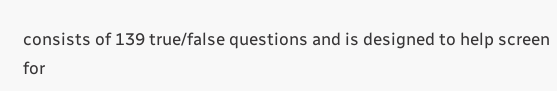consists of 139 true/false questions and is designed to help screen for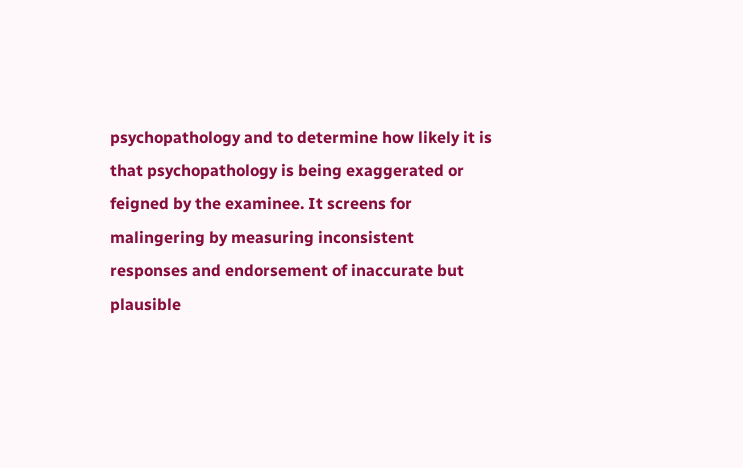psychopathology and to determine how likely it is that psychopathology is being exaggerated or feigned by the examinee. It screens for malingering by measuring inconsistent responses and endorsement of inaccurate but plausible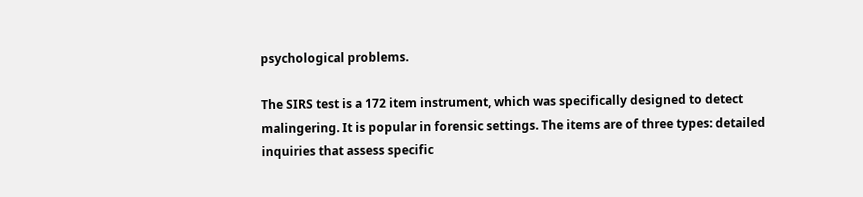psychological problems.

The SIRS test is a 172 item instrument, which was specifically designed to detect malingering. It is popular in forensic settings. The items are of three types: detailed inquiries that assess specific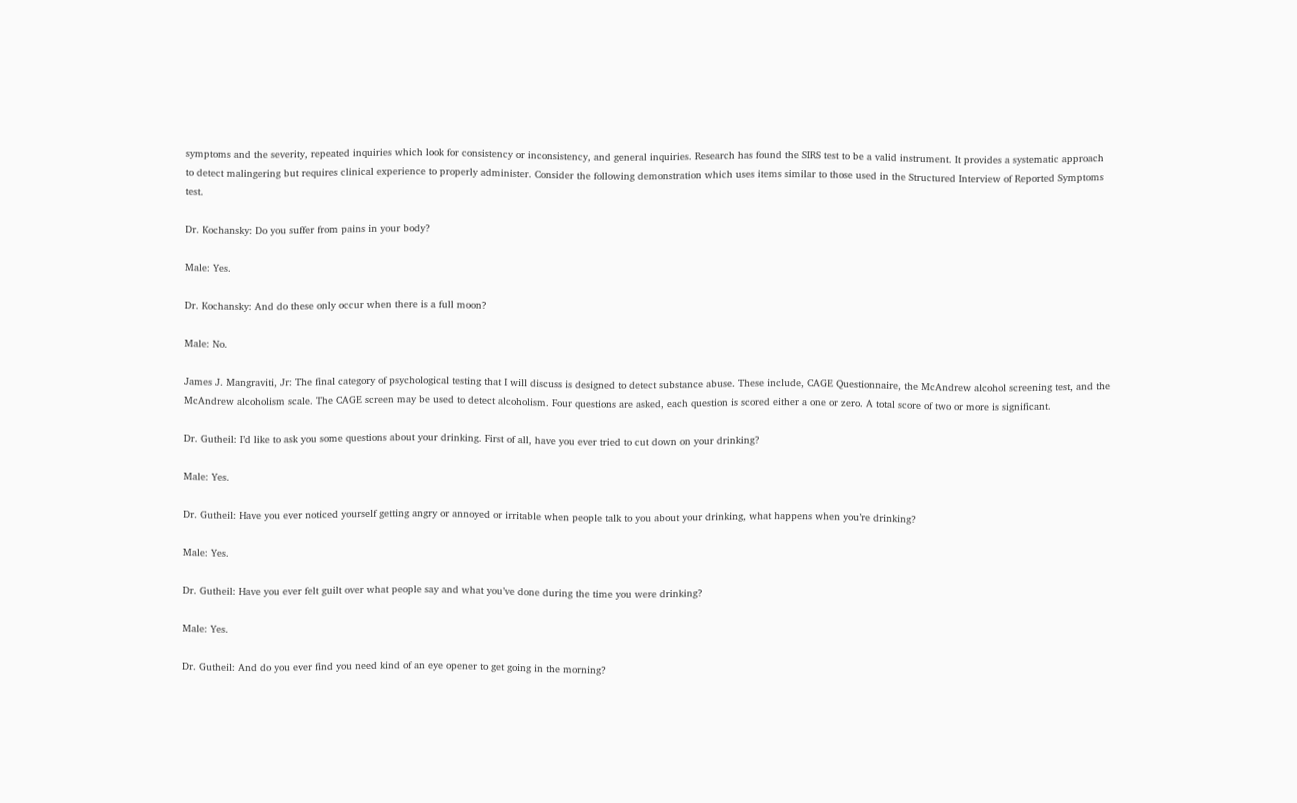symptoms and the severity, repeated inquiries which look for consistency or inconsistency, and general inquiries. Research has found the SIRS test to be a valid instrument. It provides a systematic approach to detect malingering but requires clinical experience to properly administer. Consider the following demonstration which uses items similar to those used in the Structured Interview of Reported Symptoms test.

Dr. Kochansky: Do you suffer from pains in your body?

Male: Yes.

Dr. Kochansky: And do these only occur when there is a full moon?

Male: No.

James J. Mangraviti, Jr: The final category of psychological testing that I will discuss is designed to detect substance abuse. These include, CAGE Questionnaire, the McAndrew alcohol screening test, and the McAndrew alcoholism scale. The CAGE screen may be used to detect alcoholism. Four questions are asked, each question is scored either a one or zero. A total score of two or more is significant.

Dr. Gutheil: I’d like to ask you some questions about your drinking. First of all, have you ever tried to cut down on your drinking?

Male: Yes.

Dr. Gutheil: Have you ever noticed yourself getting angry or annoyed or irritable when people talk to you about your drinking, what happens when you’re drinking?

Male: Yes.

Dr. Gutheil: Have you ever felt guilt over what people say and what you’ve done during the time you were drinking?

Male: Yes.

Dr. Gutheil: And do you ever find you need kind of an eye opener to get going in the morning?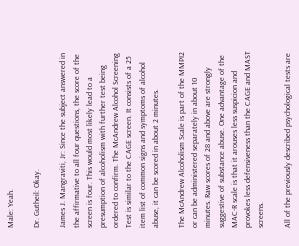Male: Yeah.

Dr. Gutheil: Okay.

James J. Mangraviti, Jr: Since the subject answered in the affirmative to all four questions, the score of the screen is four. This would most likely lead to a presumption of alcoholism with further test being ordered to confirm. The McAndrew Alcohol Screening Test is similar to the CAGE screen. It consists of a 25 item list of common signs and symptoms of alcohol abuse, it can be scored in about 2 minutes.

The McAndrew Alcoholism Scale is part of the MMPI2 or can be administered separately in about 10 minutes. Raw scores of 28 and above are strongly suggestive of substance abuse. One advantage of the MAC-R scale is that it arouses less suspicion and provokes less defensiveness than the CAGE and MAST screens.

All of the previously described psychological tests are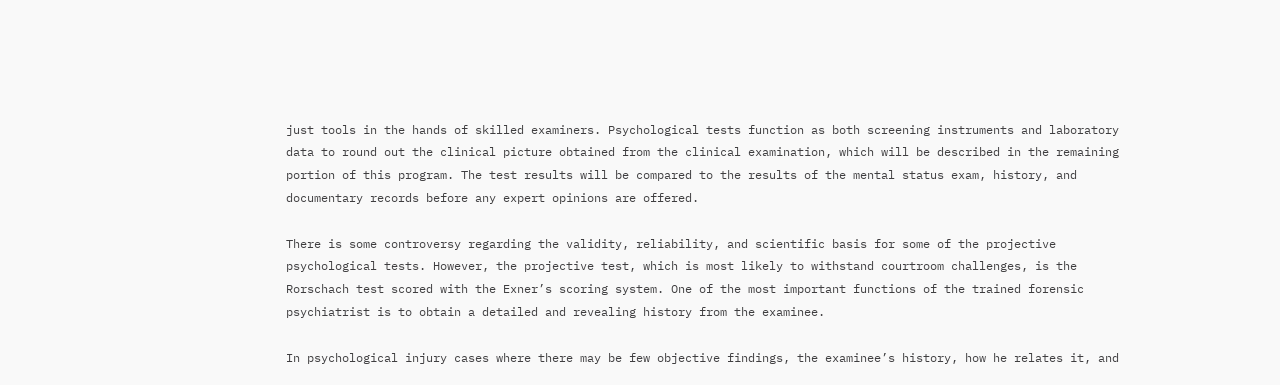just tools in the hands of skilled examiners. Psychological tests function as both screening instruments and laboratory data to round out the clinical picture obtained from the clinical examination, which will be described in the remaining portion of this program. The test results will be compared to the results of the mental status exam, history, and documentary records before any expert opinions are offered.

There is some controversy regarding the validity, reliability, and scientific basis for some of the projective psychological tests. However, the projective test, which is most likely to withstand courtroom challenges, is the Rorschach test scored with the Exner’s scoring system. One of the most important functions of the trained forensic psychiatrist is to obtain a detailed and revealing history from the examinee.

In psychological injury cases where there may be few objective findings, the examinee’s history, how he relates it, and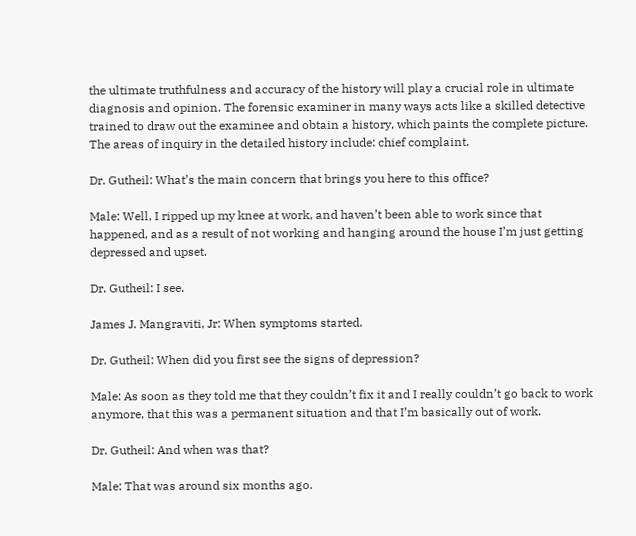the ultimate truthfulness and accuracy of the history will play a crucial role in ultimate diagnosis and opinion. The forensic examiner in many ways acts like a skilled detective trained to draw out the examinee and obtain a history, which paints the complete picture. The areas of inquiry in the detailed history include: chief complaint.

Dr. Gutheil: What’s the main concern that brings you here to this office?

Male: Well, I ripped up my knee at work, and haven’t been able to work since that happened, and as a result of not working and hanging around the house I’m just getting depressed and upset.

Dr. Gutheil: I see.

James J. Mangraviti, Jr: When symptoms started.

Dr. Gutheil: When did you first see the signs of depression?

Male: As soon as they told me that they couldn’t fix it and I really couldn’t go back to work anymore, that this was a permanent situation and that I’m basically out of work.

Dr. Gutheil: And when was that?

Male: That was around six months ago.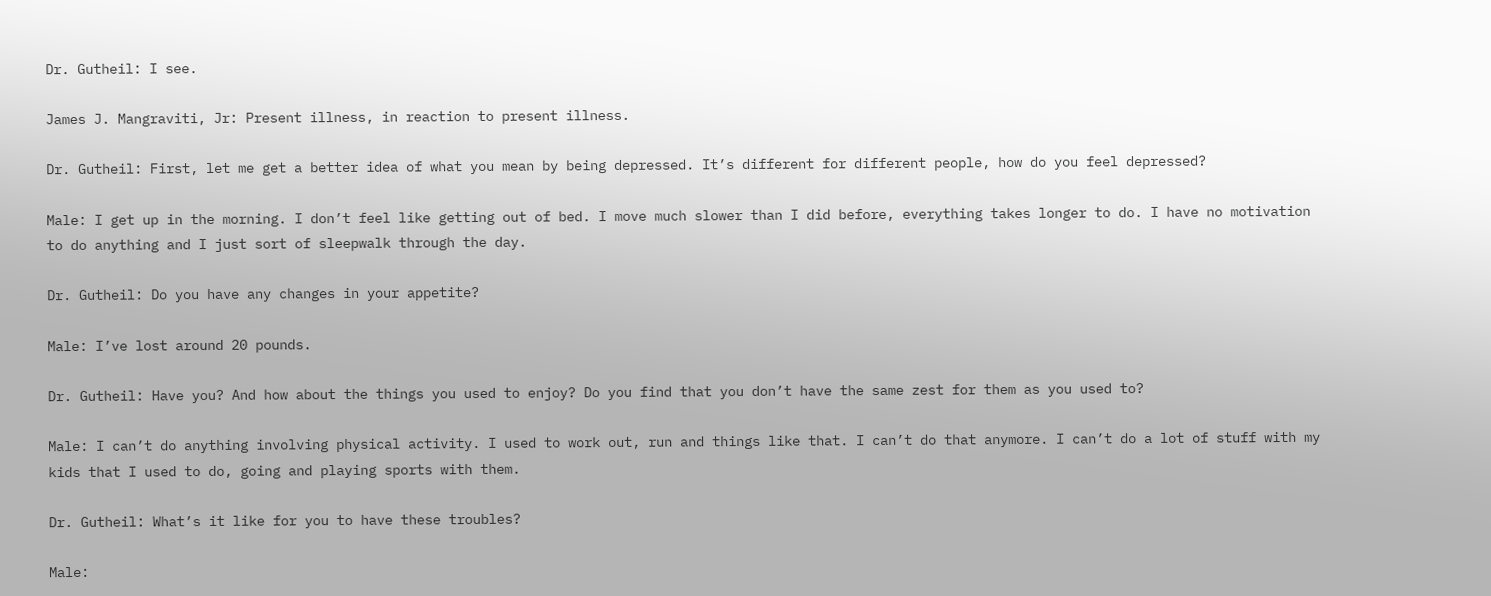Dr. Gutheil: I see.

James J. Mangraviti, Jr: Present illness, in reaction to present illness.

Dr. Gutheil: First, let me get a better idea of what you mean by being depressed. It’s different for different people, how do you feel depressed?

Male: I get up in the morning. I don’t feel like getting out of bed. I move much slower than I did before, everything takes longer to do. I have no motivation to do anything and I just sort of sleepwalk through the day.

Dr. Gutheil: Do you have any changes in your appetite?

Male: I’ve lost around 20 pounds.

Dr. Gutheil: Have you? And how about the things you used to enjoy? Do you find that you don’t have the same zest for them as you used to?

Male: I can’t do anything involving physical activity. I used to work out, run and things like that. I can’t do that anymore. I can’t do a lot of stuff with my kids that I used to do, going and playing sports with them.

Dr. Gutheil: What’s it like for you to have these troubles?

Male: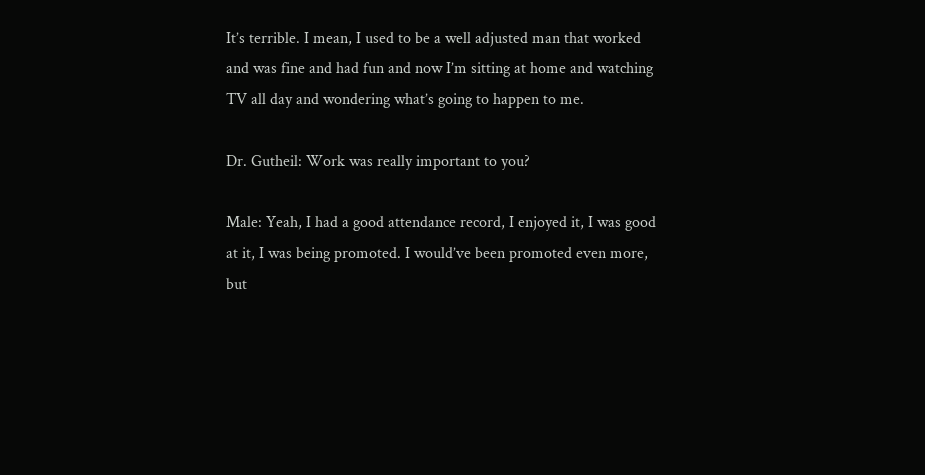It’s terrible. I mean, I used to be a well adjusted man that worked and was fine and had fun and now I’m sitting at home and watching TV all day and wondering what’s going to happen to me.

Dr. Gutheil: Work was really important to you?

Male: Yeah, I had a good attendance record, I enjoyed it, I was good at it, I was being promoted. I would’ve been promoted even more, but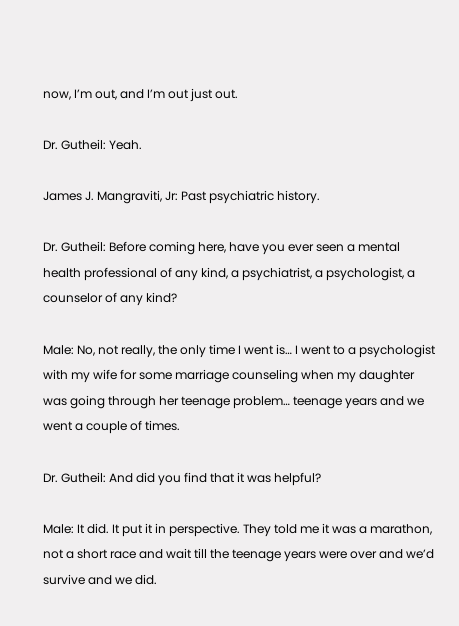now, I’m out, and I’m out just out.

Dr. Gutheil: Yeah.

James J. Mangraviti, Jr: Past psychiatric history.

Dr. Gutheil: Before coming here, have you ever seen a mental health professional of any kind, a psychiatrist, a psychologist, a counselor of any kind?

Male: No, not really, the only time I went is… I went to a psychologist with my wife for some marriage counseling when my daughter was going through her teenage problem… teenage years and we went a couple of times.

Dr. Gutheil: And did you find that it was helpful?

Male: It did. It put it in perspective. They told me it was a marathon, not a short race and wait till the teenage years were over and we’d survive and we did.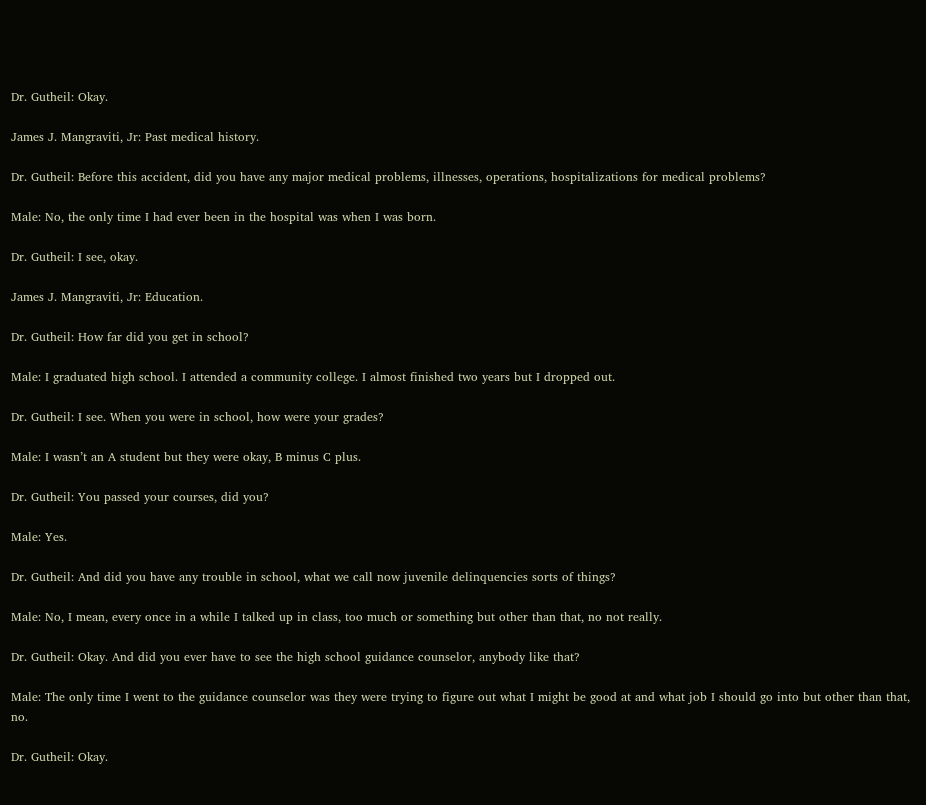Dr. Gutheil: Okay.

James J. Mangraviti, Jr: Past medical history.

Dr. Gutheil: Before this accident, did you have any major medical problems, illnesses, operations, hospitalizations for medical problems?

Male: No, the only time I had ever been in the hospital was when I was born.

Dr. Gutheil: I see, okay.

James J. Mangraviti, Jr: Education.

Dr. Gutheil: How far did you get in school?

Male: I graduated high school. I attended a community college. I almost finished two years but I dropped out.

Dr. Gutheil: I see. When you were in school, how were your grades?

Male: I wasn’t an A student but they were okay, B minus C plus.

Dr. Gutheil: You passed your courses, did you?

Male: Yes.

Dr. Gutheil: And did you have any trouble in school, what we call now juvenile delinquencies sorts of things?

Male: No, I mean, every once in a while I talked up in class, too much or something but other than that, no not really.

Dr. Gutheil: Okay. And did you ever have to see the high school guidance counselor, anybody like that?

Male: The only time I went to the guidance counselor was they were trying to figure out what I might be good at and what job I should go into but other than that, no.

Dr. Gutheil: Okay.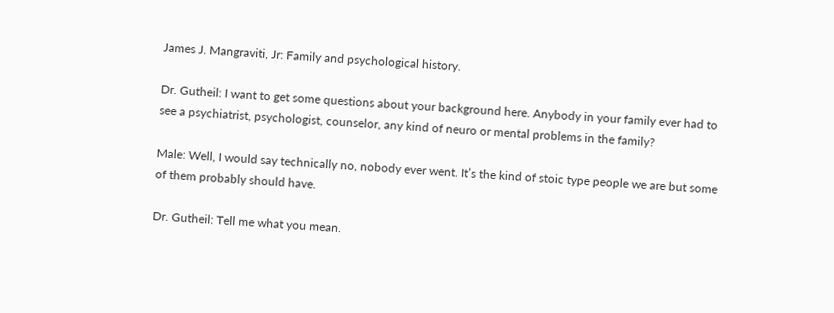James J. Mangraviti, Jr: Family and psychological history.

Dr. Gutheil: I want to get some questions about your background here. Anybody in your family ever had to see a psychiatrist, psychologist, counselor, any kind of neuro or mental problems in the family?

Male: Well, I would say technically no, nobody ever went. It’s the kind of stoic type people we are but some of them probably should have.

Dr. Gutheil: Tell me what you mean.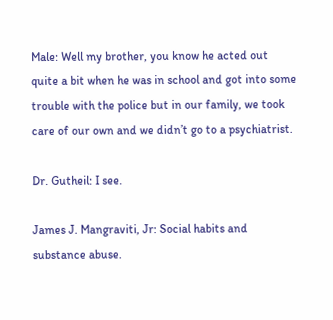Male: Well my brother, you know he acted out quite a bit when he was in school and got into some trouble with the police but in our family, we took care of our own and we didn’t go to a psychiatrist.

Dr. Gutheil: I see.

James J. Mangraviti, Jr: Social habits and substance abuse.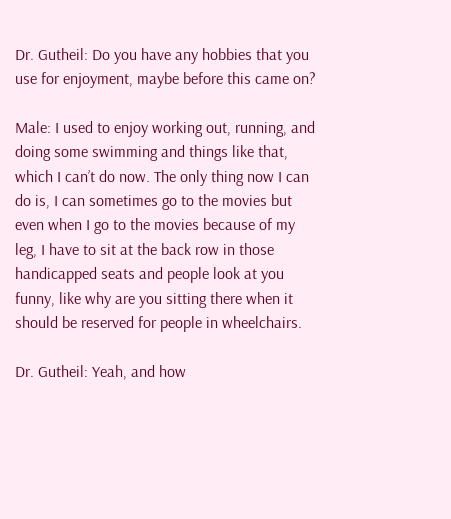Dr. Gutheil: Do you have any hobbies that you use for enjoyment, maybe before this came on?

Male: I used to enjoy working out, running, and doing some swimming and things like that, which I can’t do now. The only thing now I can do is, I can sometimes go to the movies but even when I go to the movies because of my leg, I have to sit at the back row in those handicapped seats and people look at you funny, like why are you sitting there when it should be reserved for people in wheelchairs.

Dr. Gutheil: Yeah, and how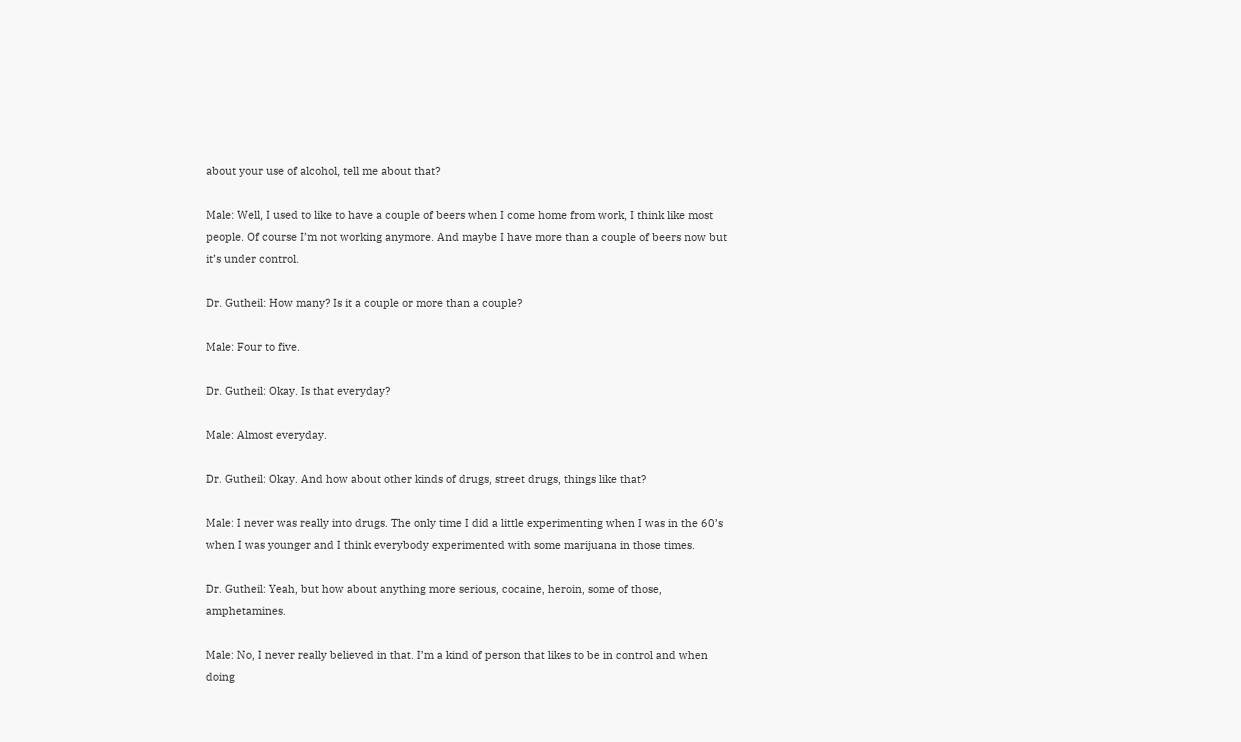about your use of alcohol, tell me about that?

Male: Well, I used to like to have a couple of beers when I come home from work, I think like most people. Of course I’m not working anymore. And maybe I have more than a couple of beers now but it’s under control.

Dr. Gutheil: How many? Is it a couple or more than a couple?

Male: Four to five.

Dr. Gutheil: Okay. Is that everyday?

Male: Almost everyday.

Dr. Gutheil: Okay. And how about other kinds of drugs, street drugs, things like that?

Male: I never was really into drugs. The only time I did a little experimenting when I was in the 60’s when I was younger and I think everybody experimented with some marijuana in those times.

Dr. Gutheil: Yeah, but how about anything more serious, cocaine, heroin, some of those, amphetamines.

Male: No, I never really believed in that. I’m a kind of person that likes to be in control and when doing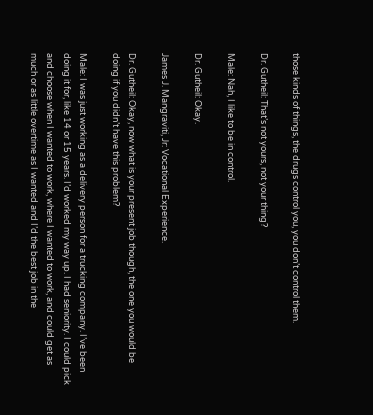those kinds of things, the drugs control you, you don’t control them.

Dr. Gutheil: That’s not yours, not your thing?

Male: Nah, I like to be in control.

Dr. Gutheil: Okay.

James J. Mangraviti, Jr: Vocational Experience.

Dr. Gutheil: Okay, now what is your present job though, the one you would be doing if you didn’t have this problem?

Male: I was just working as a delivery person for a trucking company. I’ve been doing it for, like 14 or 15 years. I’d worked my way up. I had seniority. I could pick and choose when I wanted to work, where I wanted to work, and could get as much or as little overtime as I wanted and I’d the best job in the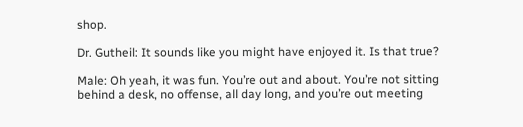shop.

Dr. Gutheil: It sounds like you might have enjoyed it. Is that true?

Male: Oh yeah, it was fun. You’re out and about. You’re not sitting behind a desk, no offense, all day long, and you’re out meeting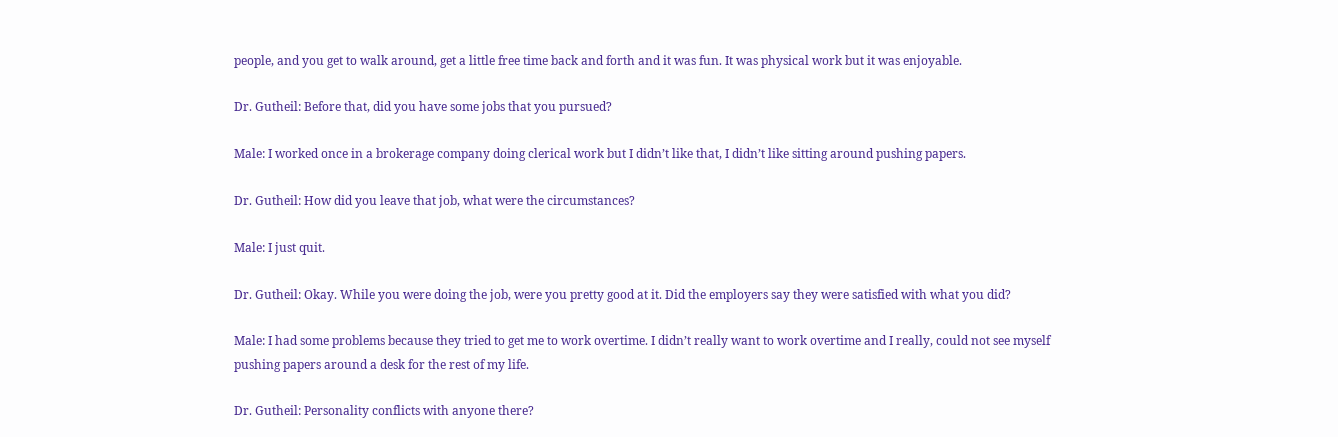people, and you get to walk around, get a little free time back and forth and it was fun. It was physical work but it was enjoyable.

Dr. Gutheil: Before that, did you have some jobs that you pursued?

Male: I worked once in a brokerage company doing clerical work but I didn’t like that, I didn’t like sitting around pushing papers.

Dr. Gutheil: How did you leave that job, what were the circumstances?

Male: I just quit.

Dr. Gutheil: Okay. While you were doing the job, were you pretty good at it. Did the employers say they were satisfied with what you did?

Male: I had some problems because they tried to get me to work overtime. I didn’t really want to work overtime and I really, could not see myself pushing papers around a desk for the rest of my life.

Dr. Gutheil: Personality conflicts with anyone there?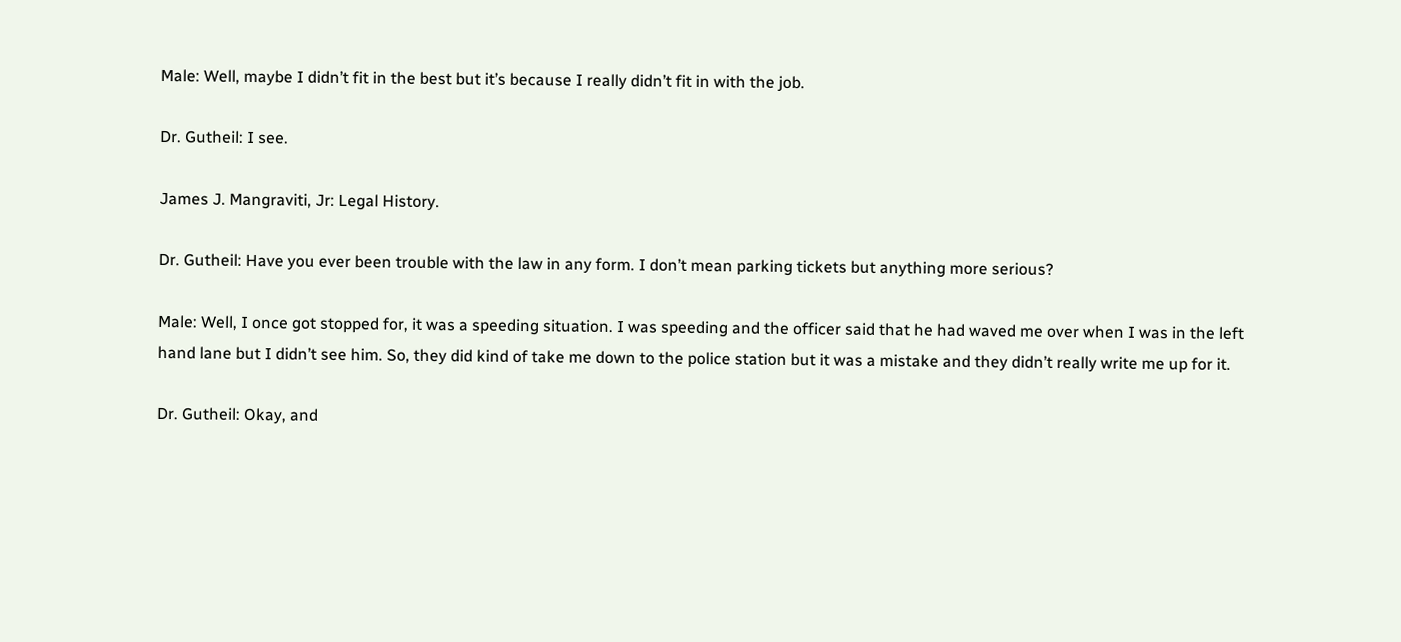Male: Well, maybe I didn’t fit in the best but it’s because I really didn’t fit in with the job.

Dr. Gutheil: I see.

James J. Mangraviti, Jr: Legal History.

Dr. Gutheil: Have you ever been trouble with the law in any form. I don’t mean parking tickets but anything more serious?

Male: Well, I once got stopped for, it was a speeding situation. I was speeding and the officer said that he had waved me over when I was in the left hand lane but I didn’t see him. So, they did kind of take me down to the police station but it was a mistake and they didn’t really write me up for it.

Dr. Gutheil: Okay, and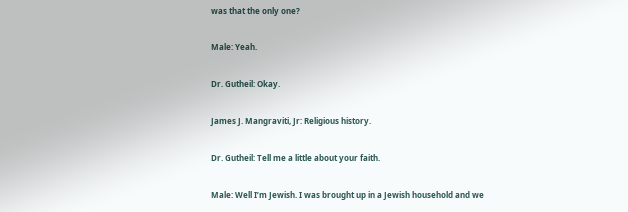was that the only one?

Male: Yeah.

Dr. Gutheil: Okay.

James J. Mangraviti, Jr: Religious history.

Dr. Gutheil: Tell me a little about your faith.

Male: Well I’m Jewish. I was brought up in a Jewish household and we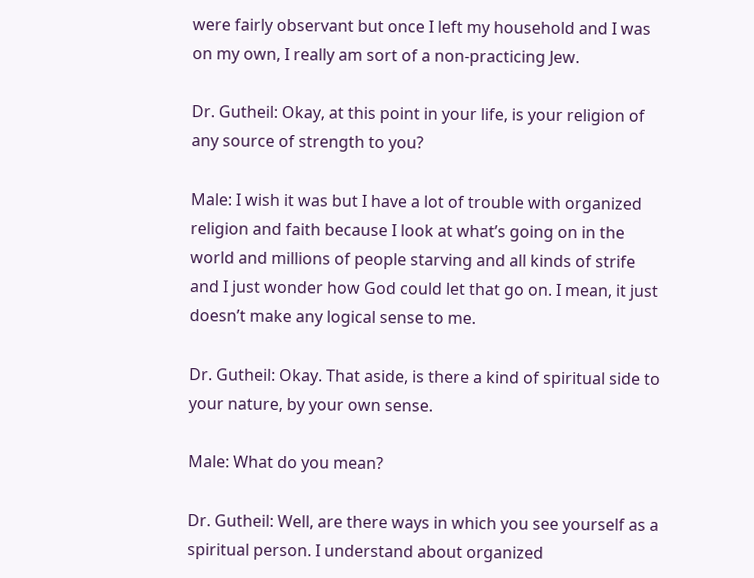were fairly observant but once I left my household and I was on my own, I really am sort of a non-practicing Jew.

Dr. Gutheil: Okay, at this point in your life, is your religion of any source of strength to you?

Male: I wish it was but I have a lot of trouble with organized religion and faith because I look at what’s going on in the world and millions of people starving and all kinds of strife and I just wonder how God could let that go on. I mean, it just doesn’t make any logical sense to me.

Dr. Gutheil: Okay. That aside, is there a kind of spiritual side to your nature, by your own sense.

Male: What do you mean?

Dr. Gutheil: Well, are there ways in which you see yourself as a spiritual person. I understand about organized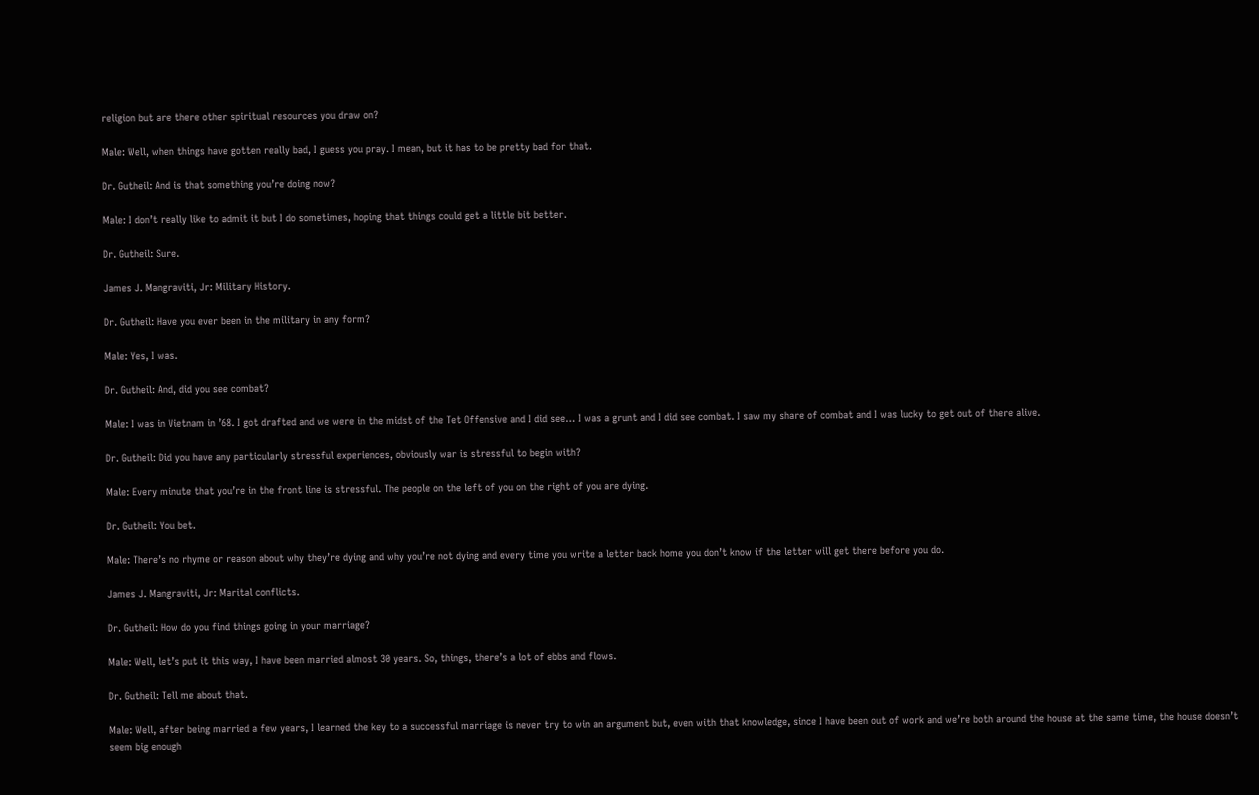religion but are there other spiritual resources you draw on?

Male: Well, when things have gotten really bad, I guess you pray. I mean, but it has to be pretty bad for that.

Dr. Gutheil: And is that something you’re doing now?

Male: I don’t really like to admit it but I do sometimes, hoping that things could get a little bit better.

Dr. Gutheil: Sure.

James J. Mangraviti, Jr: Military History.

Dr. Gutheil: Have you ever been in the military in any form?

Male: Yes, I was.

Dr. Gutheil: And, did you see combat?

Male: I was in Vietnam in ’68. I got drafted and we were in the midst of the Tet Offensive and I did see… I was a grunt and I did see combat. I saw my share of combat and I was lucky to get out of there alive.

Dr. Gutheil: Did you have any particularly stressful experiences, obviously war is stressful to begin with?

Male: Every minute that you’re in the front line is stressful. The people on the left of you on the right of you are dying.

Dr. Gutheil: You bet.

Male: There’s no rhyme or reason about why they’re dying and why you’re not dying and every time you write a letter back home you don’t know if the letter will get there before you do.

James J. Mangraviti, Jr: Marital conflicts.

Dr. Gutheil: How do you find things going in your marriage?

Male: Well, let’s put it this way, I have been married almost 30 years. So, things, there’s a lot of ebbs and flows.

Dr. Gutheil: Tell me about that.

Male: Well, after being married a few years, I learned the key to a successful marriage is never try to win an argument but, even with that knowledge, since I have been out of work and we’re both around the house at the same time, the house doesn’t seem big enough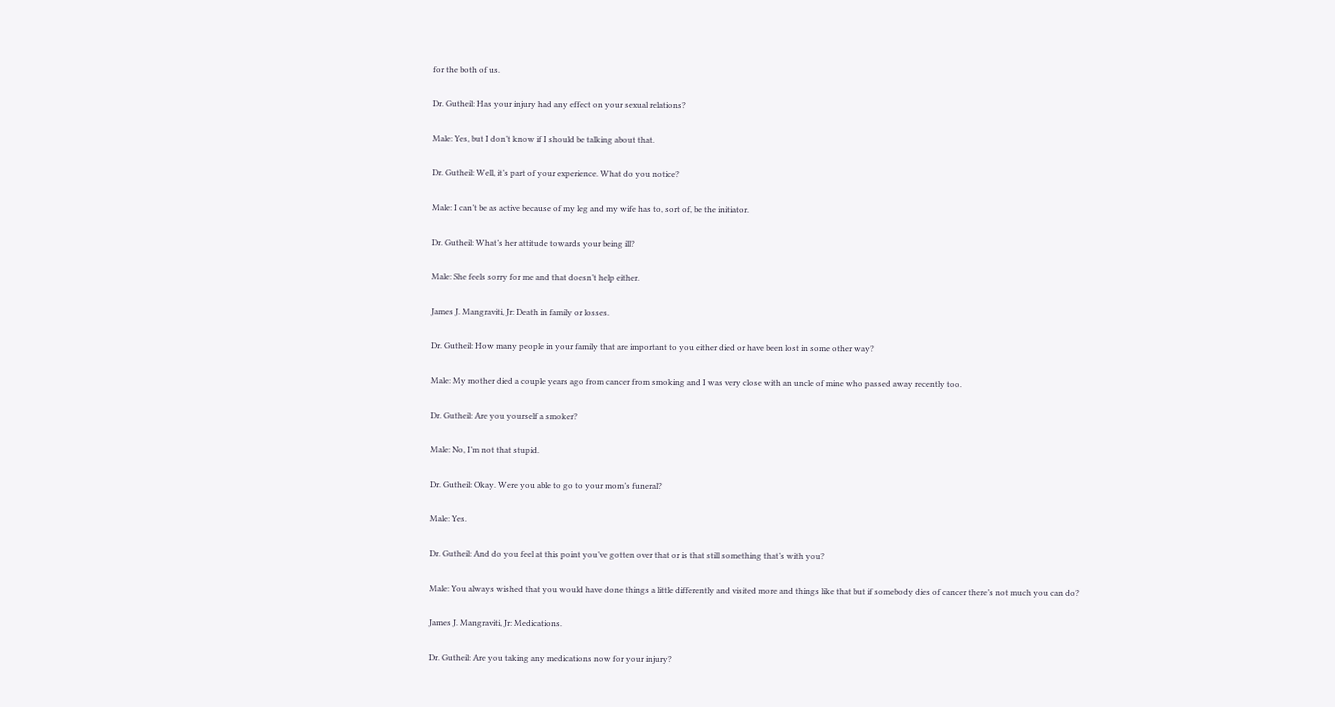for the both of us.

Dr. Gutheil: Has your injury had any effect on your sexual relations?

Male: Yes, but I don’t know if I should be talking about that.

Dr. Gutheil: Well, it’s part of your experience. What do you notice?

Male: I can’t be as active because of my leg and my wife has to, sort of, be the initiator.

Dr. Gutheil: What’s her attitude towards your being ill?

Male: She feels sorry for me and that doesn’t help either.

James J. Mangraviti, Jr: Death in family or losses.

Dr. Gutheil: How many people in your family that are important to you either died or have been lost in some other way?

Male: My mother died a couple years ago from cancer from smoking and I was very close with an uncle of mine who passed away recently too.

Dr. Gutheil: Are you yourself a smoker?

Male: No, I’m not that stupid.

Dr. Gutheil: Okay. Were you able to go to your mom’s funeral?

Male: Yes.

Dr. Gutheil: And do you feel at this point you’ve gotten over that or is that still something that’s with you?

Male: You always wished that you would have done things a little differently and visited more and things like that but if somebody dies of cancer there’s not much you can do?

James J. Mangraviti, Jr: Medications.

Dr. Gutheil: Are you taking any medications now for your injury?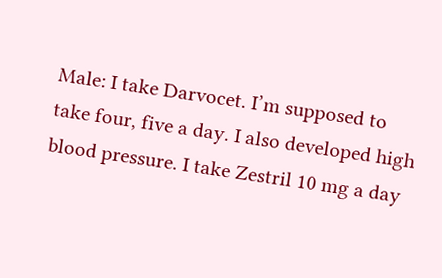Male: I take Darvocet. I’m supposed to take four, five a day. I also developed high blood pressure. I take Zestril 10 mg a day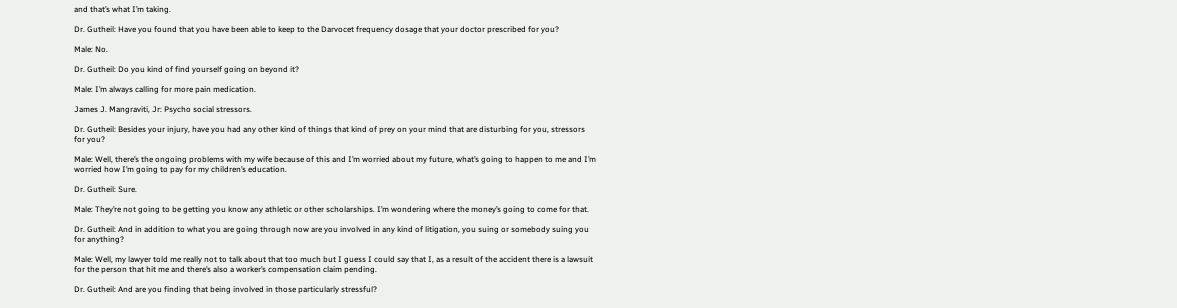and that’s what I’m taking.

Dr. Gutheil: Have you found that you have been able to keep to the Darvocet frequency dosage that your doctor prescribed for you?

Male: No.

Dr. Gutheil: Do you kind of find yourself going on beyond it?

Male: I’m always calling for more pain medication.

James J. Mangraviti, Jr: Psycho social stressors.

Dr. Gutheil: Besides your injury, have you had any other kind of things that kind of prey on your mind that are disturbing for you, stressors for you?

Male: Well, there’s the ongoing problems with my wife because of this and I’m worried about my future, what’s going to happen to me and I’m worried how I’m going to pay for my children’s education.

Dr. Gutheil: Sure.

Male: They’re not going to be getting you know any athletic or other scholarships. I’m wondering where the money’s going to come for that.

Dr. Gutheil: And in addition to what you are going through now are you involved in any kind of litigation, you suing or somebody suing you for anything?

Male: Well, my lawyer told me really not to talk about that too much but I guess I could say that I, as a result of the accident there is a lawsuit for the person that hit me and there’s also a worker’s compensation claim pending.

Dr. Gutheil: And are you finding that being involved in those particularly stressful?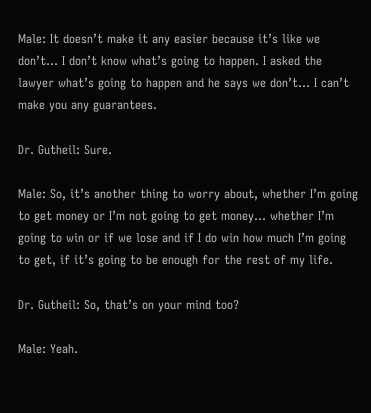Male: It doesn’t make it any easier because it’s like we don’t… I don’t know what’s going to happen. I asked the lawyer what’s going to happen and he says we don’t… I can’t make you any guarantees.

Dr. Gutheil: Sure.

Male: So, it’s another thing to worry about, whether I’m going to get money or I’m not going to get money… whether I’m going to win or if we lose and if I do win how much I’m going to get, if it’s going to be enough for the rest of my life.

Dr. Gutheil: So, that’s on your mind too?

Male: Yeah.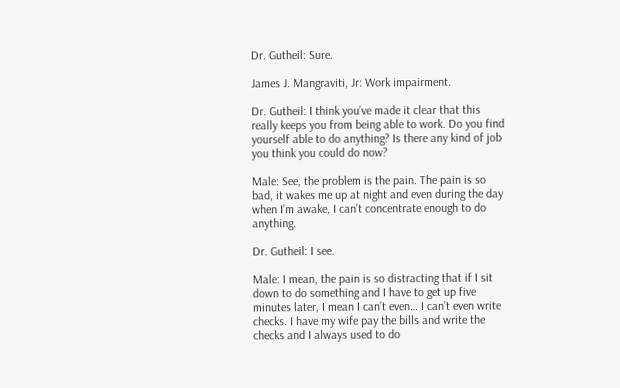Dr. Gutheil: Sure.

James J. Mangraviti, Jr: Work impairment.

Dr. Gutheil: I think you’ve made it clear that this really keeps you from being able to work. Do you find yourself able to do anything? Is there any kind of job you think you could do now?

Male: See, the problem is the pain. The pain is so bad, it wakes me up at night and even during the day when I’m awake, I can’t concentrate enough to do anything.

Dr. Gutheil: I see.

Male: I mean, the pain is so distracting that if I sit down to do something and I have to get up five minutes later, I mean I can’t even… I can’t even write checks. I have my wife pay the bills and write the checks and I always used to do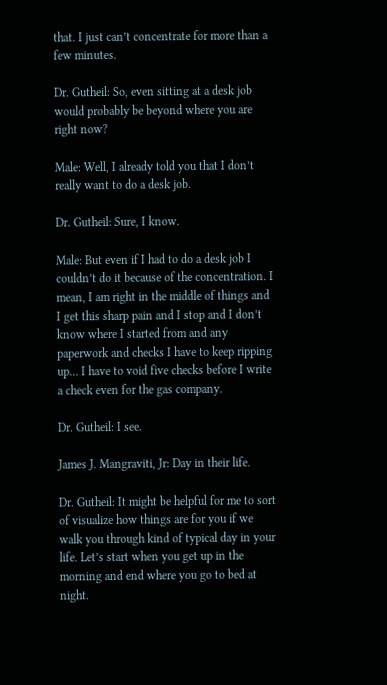that. I just can’t concentrate for more than a few minutes.

Dr. Gutheil: So, even sitting at a desk job would probably be beyond where you are right now?

Male: Well, I already told you that I don’t really want to do a desk job.

Dr. Gutheil: Sure, I know.

Male: But even if I had to do a desk job I couldn’t do it because of the concentration. I mean, I am right in the middle of things and I get this sharp pain and I stop and I don’t know where I started from and any paperwork and checks I have to keep ripping up… I have to void five checks before I write a check even for the gas company.

Dr. Gutheil: I see.

James J. Mangraviti, Jr: Day in their life.

Dr. Gutheil: It might be helpful for me to sort of visualize how things are for you if we walk you through kind of typical day in your life. Let’s start when you get up in the morning and end where you go to bed at night.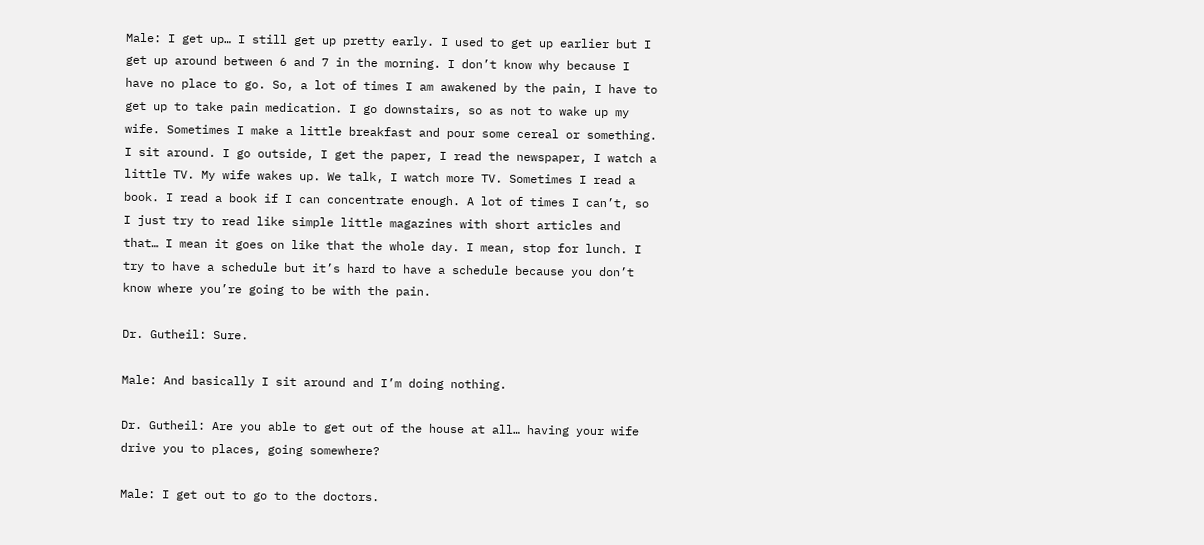Male: I get up… I still get up pretty early. I used to get up earlier but I get up around between 6 and 7 in the morning. I don’t know why because I have no place to go. So, a lot of times I am awakened by the pain, I have to get up to take pain medication. I go downstairs, so as not to wake up my wife. Sometimes I make a little breakfast and pour some cereal or something. I sit around. I go outside, I get the paper, I read the newspaper, I watch a little TV. My wife wakes up. We talk, I watch more TV. Sometimes I read a book. I read a book if I can concentrate enough. A lot of times I can’t, so I just try to read like simple little magazines with short articles and that… I mean it goes on like that the whole day. I mean, stop for lunch. I try to have a schedule but it’s hard to have a schedule because you don’t know where you’re going to be with the pain.

Dr. Gutheil: Sure.

Male: And basically I sit around and I’m doing nothing.

Dr. Gutheil: Are you able to get out of the house at all… having your wife drive you to places, going somewhere?

Male: I get out to go to the doctors.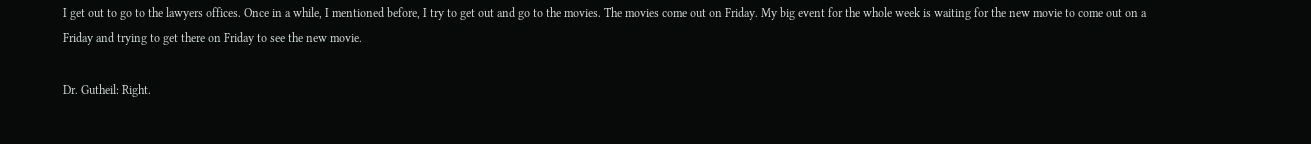I get out to go to the lawyers offices. Once in a while, I mentioned before, I try to get out and go to the movies. The movies come out on Friday. My big event for the whole week is waiting for the new movie to come out on a Friday and trying to get there on Friday to see the new movie.

Dr. Gutheil: Right.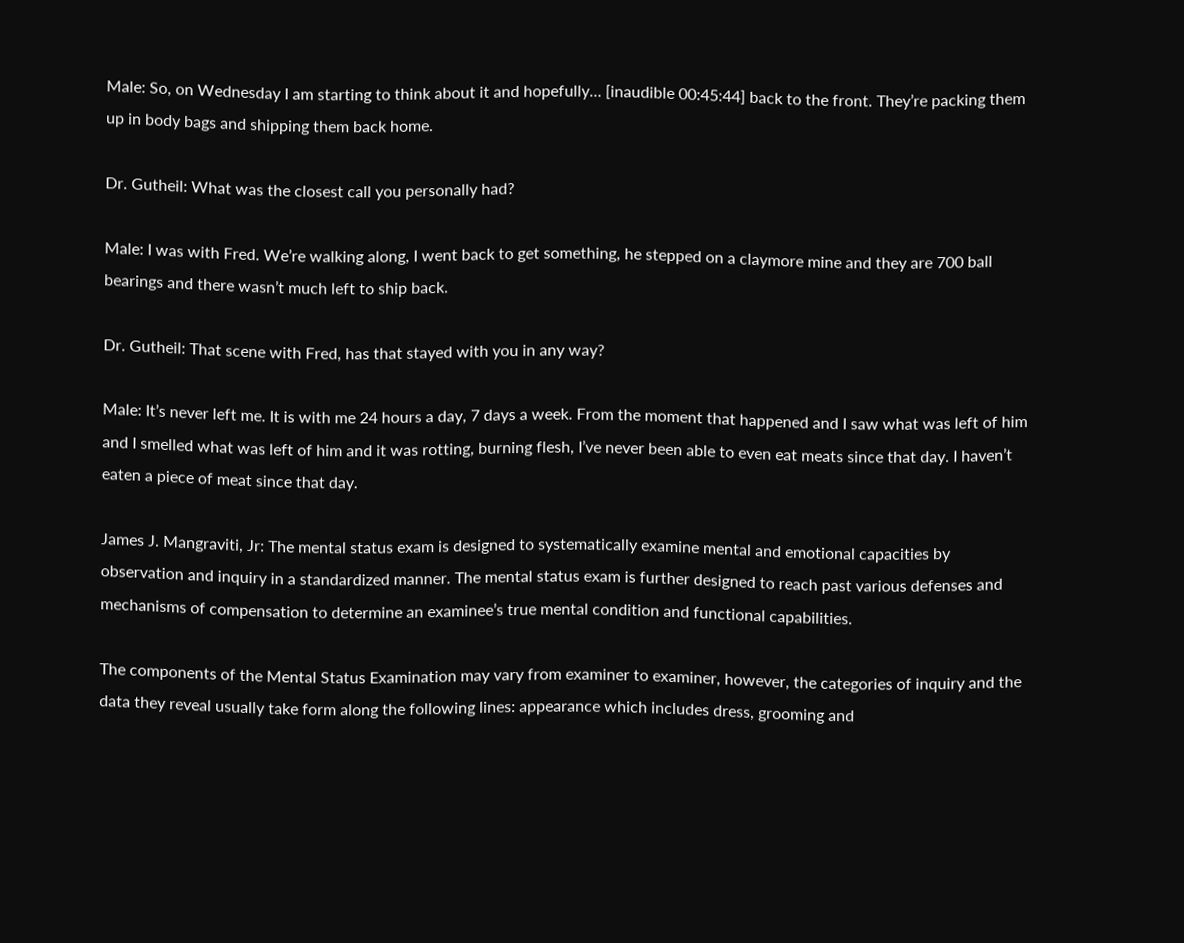Male: So, on Wednesday I am starting to think about it and hopefully… [inaudible 00:45:44] back to the front. They’re packing them up in body bags and shipping them back home.

Dr. Gutheil: What was the closest call you personally had?

Male: I was with Fred. We’re walking along, I went back to get something, he stepped on a claymore mine and they are 700 ball bearings and there wasn’t much left to ship back.

Dr. Gutheil: That scene with Fred, has that stayed with you in any way?

Male: It’s never left me. It is with me 24 hours a day, 7 days a week. From the moment that happened and I saw what was left of him and I smelled what was left of him and it was rotting, burning flesh, I’ve never been able to even eat meats since that day. I haven’t eaten a piece of meat since that day.

James J. Mangraviti, Jr: The mental status exam is designed to systematically examine mental and emotional capacities by observation and inquiry in a standardized manner. The mental status exam is further designed to reach past various defenses and mechanisms of compensation to determine an examinee’s true mental condition and functional capabilities.

The components of the Mental Status Examination may vary from examiner to examiner, however, the categories of inquiry and the data they reveal usually take form along the following lines: appearance which includes dress, grooming and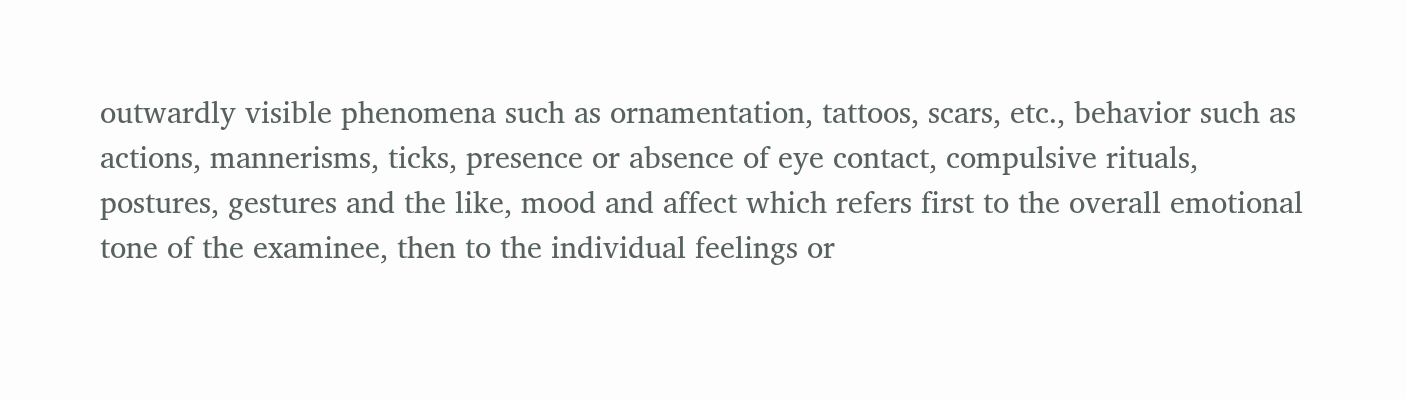outwardly visible phenomena such as ornamentation, tattoos, scars, etc., behavior such as actions, mannerisms, ticks, presence or absence of eye contact, compulsive rituals, postures, gestures and the like, mood and affect which refers first to the overall emotional tone of the examinee, then to the individual feelings or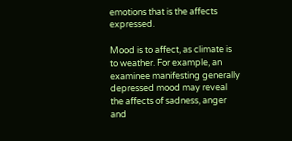emotions that is the affects expressed.

Mood is to affect, as climate is to weather. For example, an examinee manifesting generally depressed mood may reveal the affects of sadness, anger and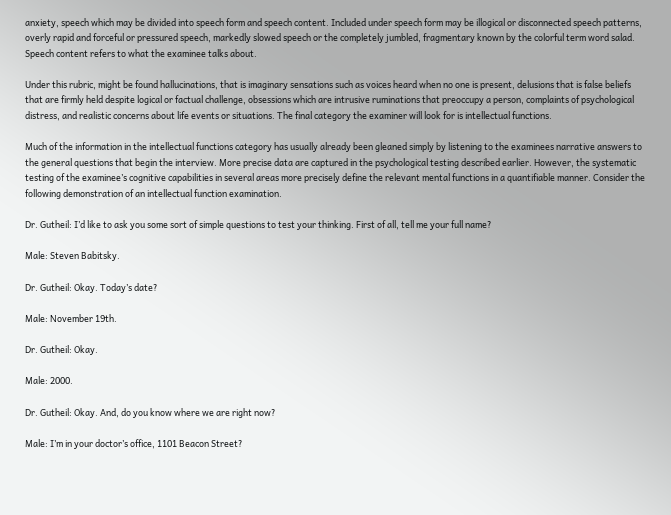anxiety, speech which may be divided into speech form and speech content. Included under speech form may be illogical or disconnected speech patterns, overly rapid and forceful or pressured speech, markedly slowed speech or the completely jumbled, fragmentary known by the colorful term word salad. Speech content refers to what the examinee talks about.

Under this rubric, might be found hallucinations, that is imaginary sensations such as voices heard when no one is present, delusions that is false beliefs that are firmly held despite logical or factual challenge, obsessions which are intrusive ruminations that preoccupy a person, complaints of psychological distress, and realistic concerns about life events or situations. The final category the examiner will look for is intellectual functions.

Much of the information in the intellectual functions category has usually already been gleaned simply by listening to the examinees narrative answers to the general questions that begin the interview. More precise data are captured in the psychological testing described earlier. However, the systematic testing of the examinee’s cognitive capabilities in several areas more precisely define the relevant mental functions in a quantifiable manner. Consider the following demonstration of an intellectual function examination.

Dr. Gutheil: I’d like to ask you some sort of simple questions to test your thinking. First of all, tell me your full name?

Male: Steven Babitsky.

Dr. Gutheil: Okay. Today’s date?

Male: November 19th.

Dr. Gutheil: Okay.

Male: 2000.

Dr. Gutheil: Okay. And, do you know where we are right now?

Male: I’m in your doctor’s office, 1101 Beacon Street?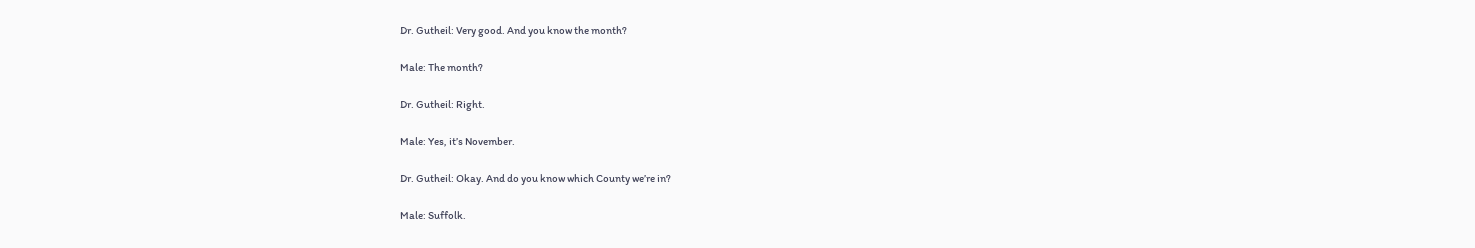Dr. Gutheil: Very good. And you know the month?

Male: The month?

Dr. Gutheil: Right.

Male: Yes, it’s November.

Dr. Gutheil: Okay. And do you know which County we’re in?

Male: Suffolk.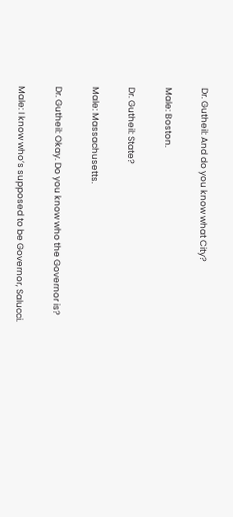Dr. Gutheil: And do you know what City?

Male: Boston.

Dr. Gutheil: State?

Male: Massachusetts.

Dr. Gutheil: Okay. Do you know who the Governor is?

Male: I know who’s supposed to be Governor, Salucci.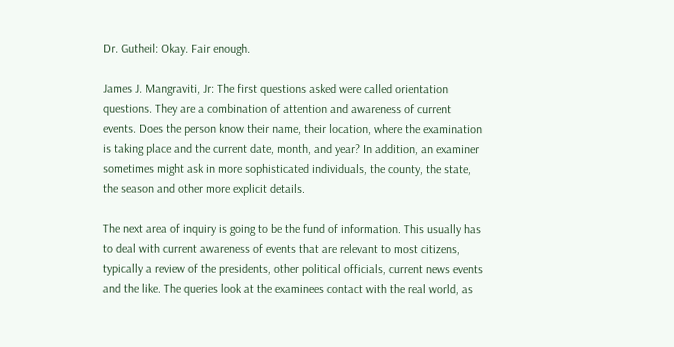Dr. Gutheil: Okay. Fair enough.

James J. Mangraviti, Jr: The first questions asked were called orientation questions. They are a combination of attention and awareness of current events. Does the person know their name, their location, where the examination is taking place and the current date, month, and year? In addition, an examiner sometimes might ask in more sophisticated individuals, the county, the state, the season and other more explicit details.

The next area of inquiry is going to be the fund of information. This usually has to deal with current awareness of events that are relevant to most citizens, typically a review of the presidents, other political officials, current news events and the like. The queries look at the examinees contact with the real world, as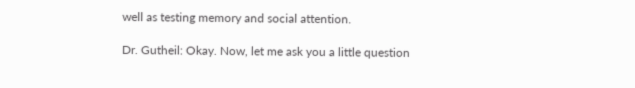well as testing memory and social attention.

Dr. Gutheil: Okay. Now, let me ask you a little question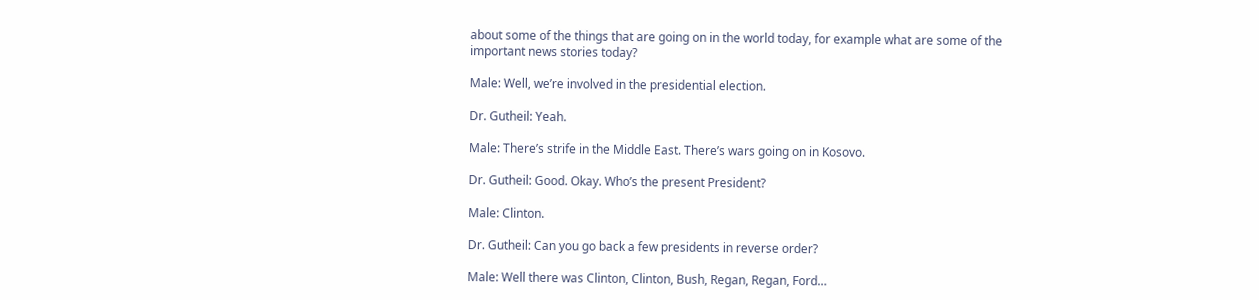about some of the things that are going on in the world today, for example what are some of the important news stories today?

Male: Well, we’re involved in the presidential election.

Dr. Gutheil: Yeah.

Male: There’s strife in the Middle East. There’s wars going on in Kosovo.

Dr. Gutheil: Good. Okay. Who’s the present President?

Male: Clinton.

Dr. Gutheil: Can you go back a few presidents in reverse order?

Male: Well there was Clinton, Clinton, Bush, Regan, Regan, Ford…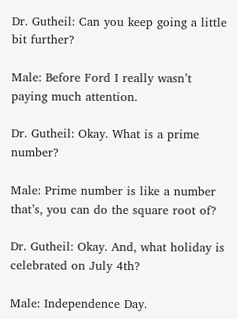Dr. Gutheil: Can you keep going a little bit further?

Male: Before Ford I really wasn’t paying much attention.

Dr. Gutheil: Okay. What is a prime number?

Male: Prime number is like a number that’s, you can do the square root of?

Dr. Gutheil: Okay. And, what holiday is celebrated on July 4th?

Male: Independence Day.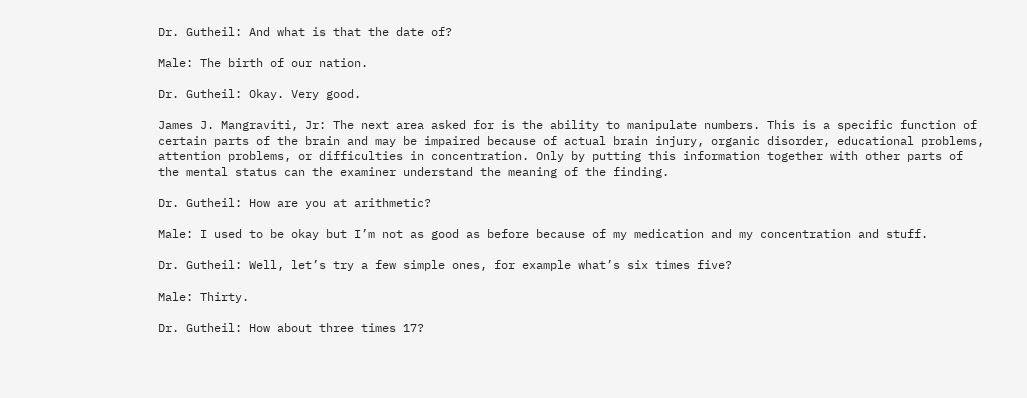Dr. Gutheil: And what is that the date of?

Male: The birth of our nation.

Dr. Gutheil: Okay. Very good.

James J. Mangraviti, Jr: The next area asked for is the ability to manipulate numbers. This is a specific function of certain parts of the brain and may be impaired because of actual brain injury, organic disorder, educational problems, attention problems, or difficulties in concentration. Only by putting this information together with other parts of the mental status can the examiner understand the meaning of the finding.

Dr. Gutheil: How are you at arithmetic?

Male: I used to be okay but I’m not as good as before because of my medication and my concentration and stuff.

Dr. Gutheil: Well, let’s try a few simple ones, for example what’s six times five?

Male: Thirty.

Dr. Gutheil: How about three times 17?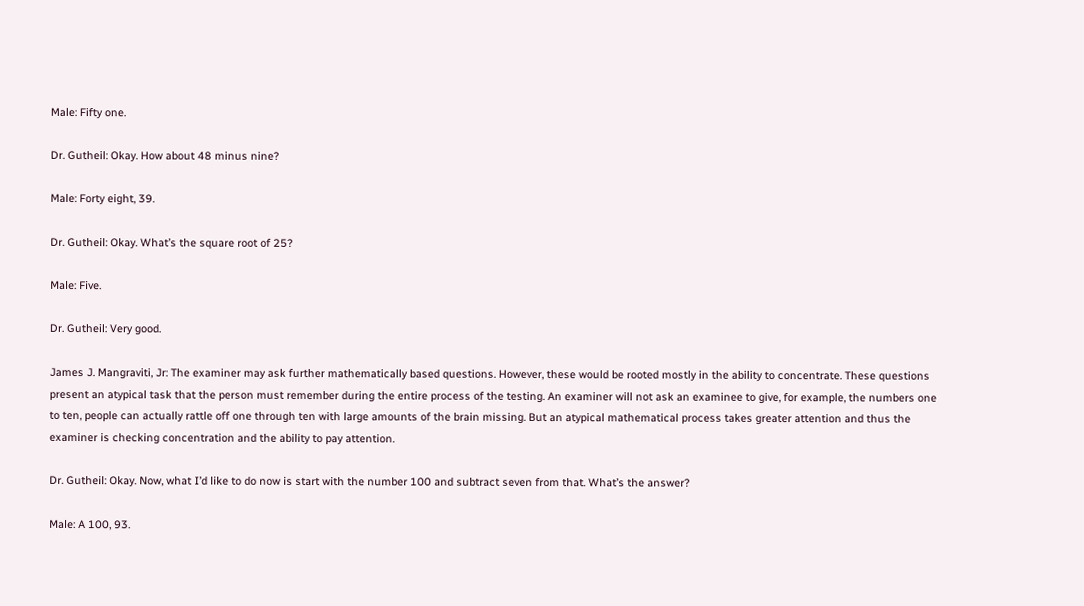Male: Fifty one.

Dr. Gutheil: Okay. How about 48 minus nine?

Male: Forty eight, 39.

Dr. Gutheil: Okay. What’s the square root of 25?

Male: Five.

Dr. Gutheil: Very good.

James J. Mangraviti, Jr: The examiner may ask further mathematically based questions. However, these would be rooted mostly in the ability to concentrate. These questions present an atypical task that the person must remember during the entire process of the testing. An examiner will not ask an examinee to give, for example, the numbers one to ten, people can actually rattle off one through ten with large amounts of the brain missing. But an atypical mathematical process takes greater attention and thus the examiner is checking concentration and the ability to pay attention.

Dr. Gutheil: Okay. Now, what I’d like to do now is start with the number 100 and subtract seven from that. What’s the answer?

Male: A 100, 93.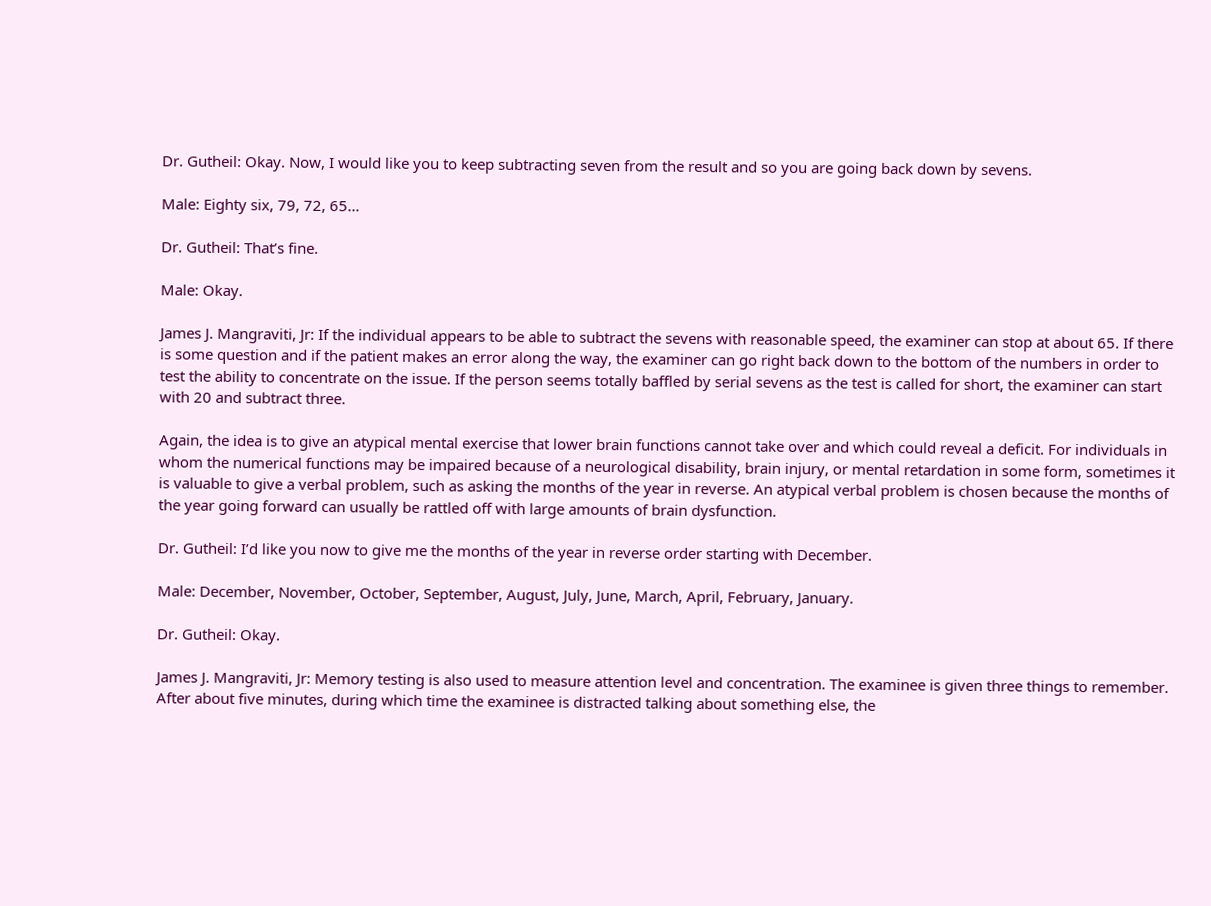Dr. Gutheil: Okay. Now, I would like you to keep subtracting seven from the result and so you are going back down by sevens.

Male: Eighty six, 79, 72, 65…

Dr. Gutheil: That’s fine.

Male: Okay.

James J. Mangraviti, Jr: If the individual appears to be able to subtract the sevens with reasonable speed, the examiner can stop at about 65. If there is some question and if the patient makes an error along the way, the examiner can go right back down to the bottom of the numbers in order to test the ability to concentrate on the issue. If the person seems totally baffled by serial sevens as the test is called for short, the examiner can start with 20 and subtract three.

Again, the idea is to give an atypical mental exercise that lower brain functions cannot take over and which could reveal a deficit. For individuals in whom the numerical functions may be impaired because of a neurological disability, brain injury, or mental retardation in some form, sometimes it is valuable to give a verbal problem, such as asking the months of the year in reverse. An atypical verbal problem is chosen because the months of the year going forward can usually be rattled off with large amounts of brain dysfunction.

Dr. Gutheil: I’d like you now to give me the months of the year in reverse order starting with December.

Male: December, November, October, September, August, July, June, March, April, February, January.

Dr. Gutheil: Okay.

James J. Mangraviti, Jr: Memory testing is also used to measure attention level and concentration. The examinee is given three things to remember. After about five minutes, during which time the examinee is distracted talking about something else, the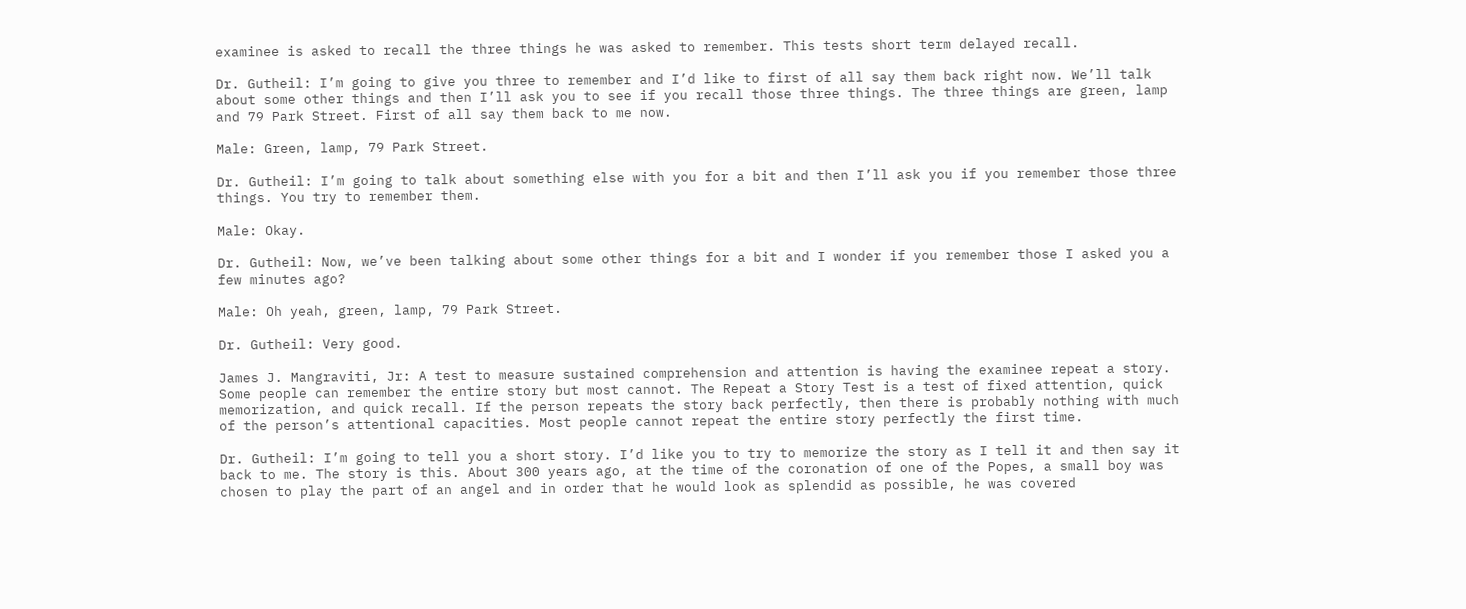examinee is asked to recall the three things he was asked to remember. This tests short term delayed recall.

Dr. Gutheil: I’m going to give you three to remember and I’d like to first of all say them back right now. We’ll talk about some other things and then I’ll ask you to see if you recall those three things. The three things are green, lamp and 79 Park Street. First of all say them back to me now.

Male: Green, lamp, 79 Park Street.

Dr. Gutheil: I’m going to talk about something else with you for a bit and then I’ll ask you if you remember those three things. You try to remember them.

Male: Okay.

Dr. Gutheil: Now, we’ve been talking about some other things for a bit and I wonder if you remember those I asked you a few minutes ago?

Male: Oh yeah, green, lamp, 79 Park Street.

Dr. Gutheil: Very good.

James J. Mangraviti, Jr: A test to measure sustained comprehension and attention is having the examinee repeat a story. Some people can remember the entire story but most cannot. The Repeat a Story Test is a test of fixed attention, quick memorization, and quick recall. If the person repeats the story back perfectly, then there is probably nothing with much of the person’s attentional capacities. Most people cannot repeat the entire story perfectly the first time.

Dr. Gutheil: I’m going to tell you a short story. I’d like you to try to memorize the story as I tell it and then say it back to me. The story is this. About 300 years ago, at the time of the coronation of one of the Popes, a small boy was chosen to play the part of an angel and in order that he would look as splendid as possible, he was covered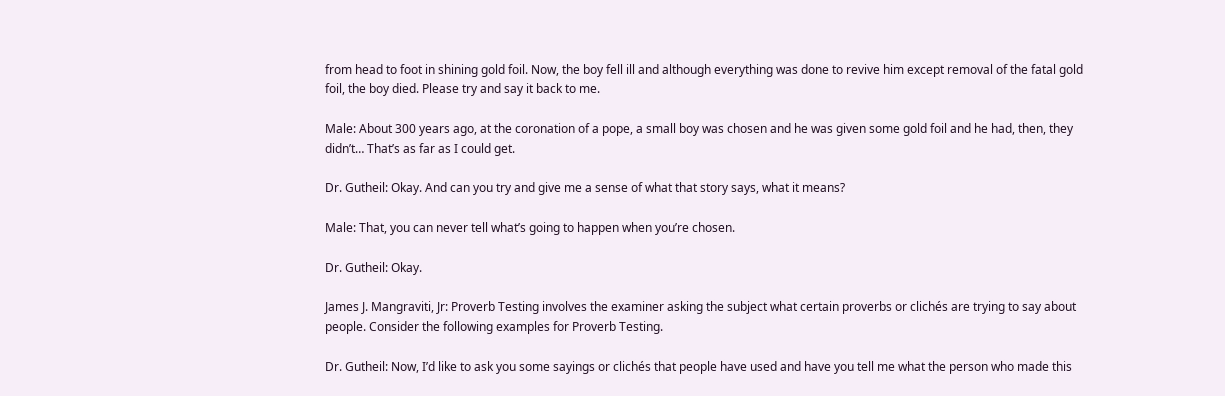from head to foot in shining gold foil. Now, the boy fell ill and although everything was done to revive him except removal of the fatal gold foil, the boy died. Please try and say it back to me.

Male: About 300 years ago, at the coronation of a pope, a small boy was chosen and he was given some gold foil and he had, then, they didn’t… That’s as far as I could get.

Dr. Gutheil: Okay. And can you try and give me a sense of what that story says, what it means?

Male: That, you can never tell what’s going to happen when you’re chosen.

Dr. Gutheil: Okay.

James J. Mangraviti, Jr: Proverb Testing involves the examiner asking the subject what certain proverbs or clichés are trying to say about people. Consider the following examples for Proverb Testing.

Dr. Gutheil: Now, I’d like to ask you some sayings or clichés that people have used and have you tell me what the person who made this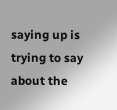saying up is trying to say about the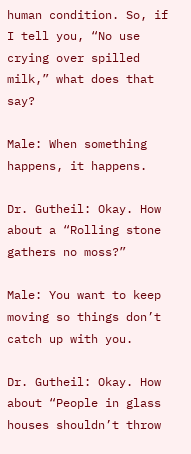human condition. So, if I tell you, “No use crying over spilled milk,” what does that say?

Male: When something happens, it happens.

Dr. Gutheil: Okay. How about a “Rolling stone gathers no moss?”

Male: You want to keep moving so things don’t catch up with you.

Dr. Gutheil: Okay. How about “People in glass houses shouldn’t throw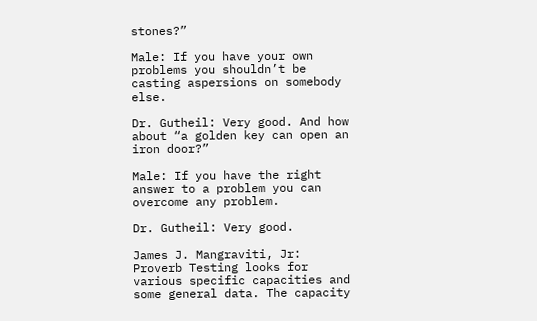stones?”

Male: If you have your own problems you shouldn’t be casting aspersions on somebody else.

Dr. Gutheil: Very good. And how about “a golden key can open an iron door?”

Male: If you have the right answer to a problem you can overcome any problem.

Dr. Gutheil: Very good.

James J. Mangraviti, Jr: Proverb Testing looks for various specific capacities and some general data. The capacity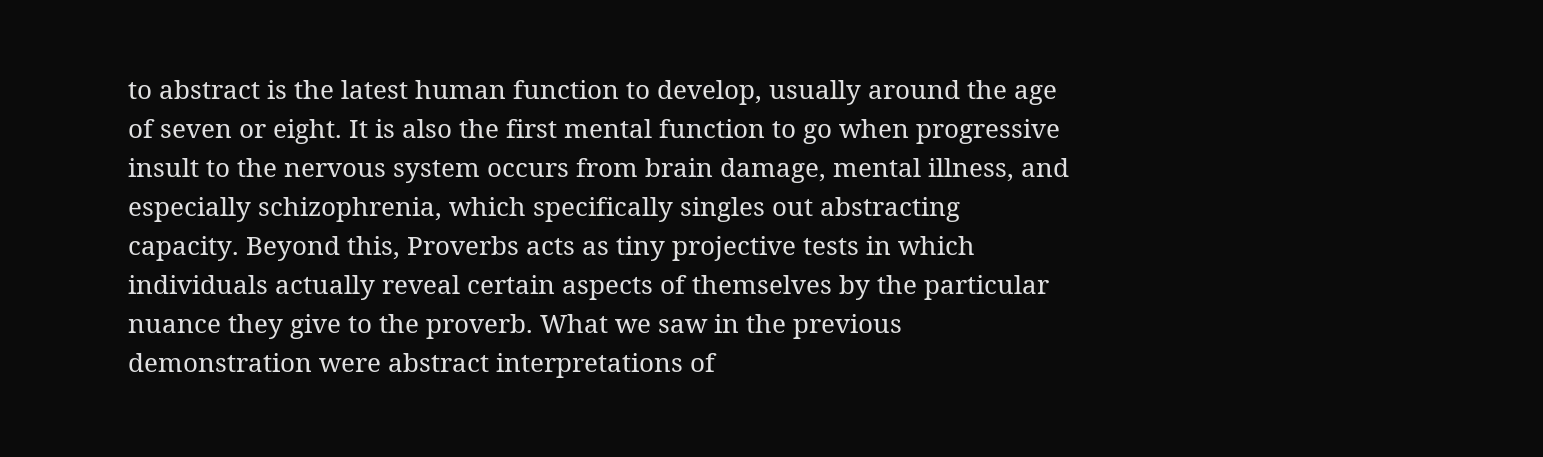to abstract is the latest human function to develop, usually around the age of seven or eight. It is also the first mental function to go when progressive insult to the nervous system occurs from brain damage, mental illness, and especially schizophrenia, which specifically singles out abstracting capacity. Beyond this, Proverbs acts as tiny projective tests in which individuals actually reveal certain aspects of themselves by the particular nuance they give to the proverb. What we saw in the previous demonstration were abstract interpretations of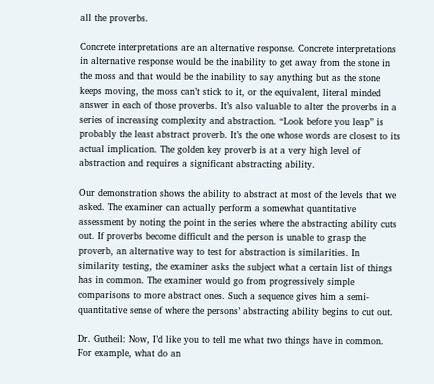all the proverbs.

Concrete interpretations are an alternative response. Concrete interpretations in alternative response would be the inability to get away from the stone in the moss and that would be the inability to say anything but as the stone keeps moving, the moss can’t stick to it, or the equivalent, literal minded answer in each of those proverbs. It’s also valuable to alter the proverbs in a series of increasing complexity and abstraction. “Look before you leap” is probably the least abstract proverb. It’s the one whose words are closest to its actual implication. The golden key proverb is at a very high level of abstraction and requires a significant abstracting ability.

Our demonstration shows the ability to abstract at most of the levels that we asked. The examiner can actually perform a somewhat quantitative assessment by noting the point in the series where the abstracting ability cuts out. If proverbs become difficult and the person is unable to grasp the proverb, an alternative way to test for abstraction is similarities. In similarity testing, the examiner asks the subject what a certain list of things has in common. The examiner would go from progressively simple comparisons to more abstract ones. Such a sequence gives him a semi-quantitative sense of where the persons’ abstracting ability begins to cut out.

Dr. Gutheil: Now, I’d like you to tell me what two things have in common. For example, what do an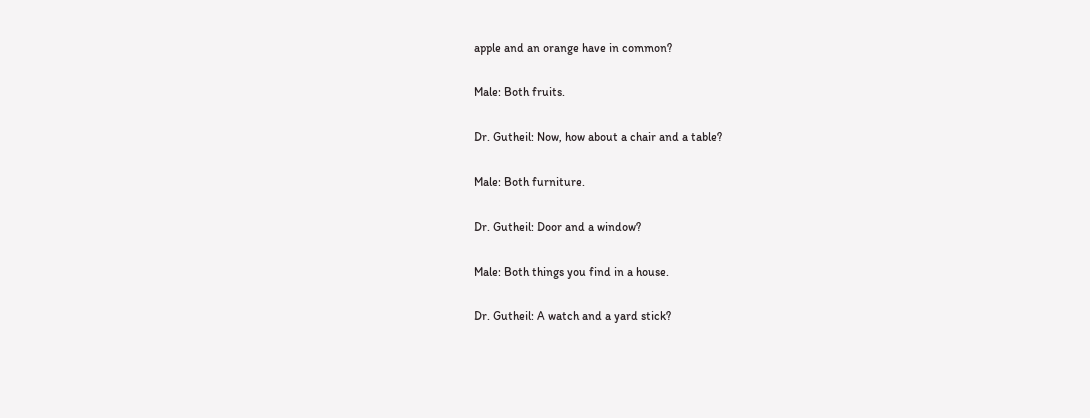apple and an orange have in common?

Male: Both fruits.

Dr. Gutheil: Now, how about a chair and a table?

Male: Both furniture.

Dr. Gutheil: Door and a window?

Male: Both things you find in a house.

Dr. Gutheil: A watch and a yard stick?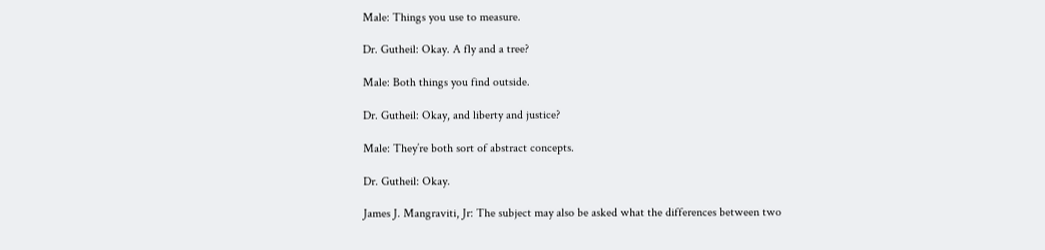Male: Things you use to measure.

Dr. Gutheil: Okay. A fly and a tree?

Male: Both things you find outside.

Dr. Gutheil: Okay, and liberty and justice?

Male: They’re both sort of abstract concepts.

Dr. Gutheil: Okay.

James J. Mangraviti, Jr: The subject may also be asked what the differences between two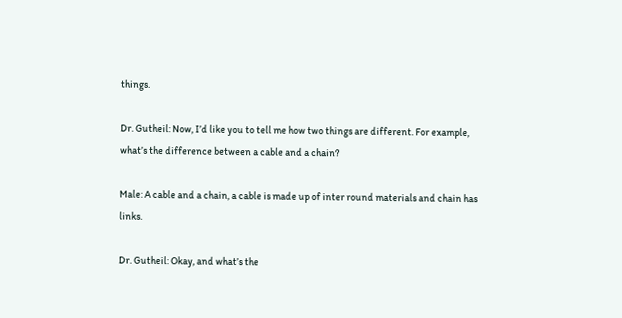things.

Dr. Gutheil: Now, I’d like you to tell me how two things are different. For example, what’s the difference between a cable and a chain?

Male: A cable and a chain, a cable is made up of inter round materials and chain has links.

Dr. Gutheil: Okay, and what’s the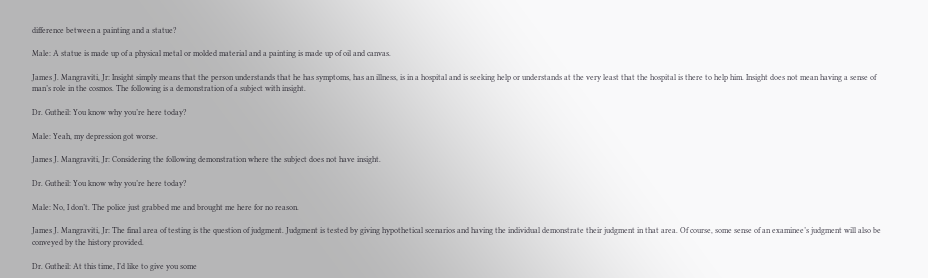difference between a painting and a statue?

Male: A statue is made up of a physical metal or molded material and a painting is made up of oil and canvas.

James J. Mangraviti, Jr: Insight simply means that the person understands that he has symptoms, has an illness, is in a hospital and is seeking help or understands at the very least that the hospital is there to help him. Insight does not mean having a sense of man’s role in the cosmos. The following is a demonstration of a subject with insight.

Dr. Gutheil: You know why you’re here today?

Male: Yeah, my depression got worse.

James J. Mangraviti, Jr: Considering the following demonstration where the subject does not have insight.

Dr. Gutheil: You know why you’re here today?

Male: No, I don’t. The police just grabbed me and brought me here for no reason.

James J. Mangraviti, Jr: The final area of testing is the question of judgment. Judgment is tested by giving hypothetical scenarios and having the individual demonstrate their judgment in that area. Of course, some sense of an examinee’s judgment will also be conveyed by the history provided.

Dr. Gutheil: At this time, I’d like to give you some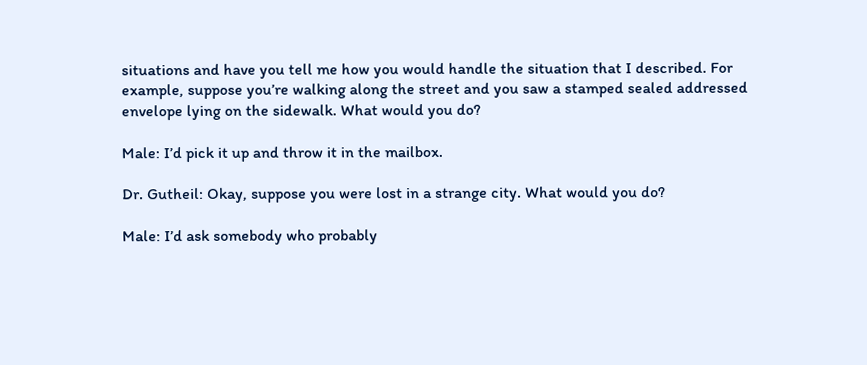situations and have you tell me how you would handle the situation that I described. For example, suppose you’re walking along the street and you saw a stamped sealed addressed envelope lying on the sidewalk. What would you do?

Male: I’d pick it up and throw it in the mailbox.

Dr. Gutheil: Okay, suppose you were lost in a strange city. What would you do?

Male: I’d ask somebody who probably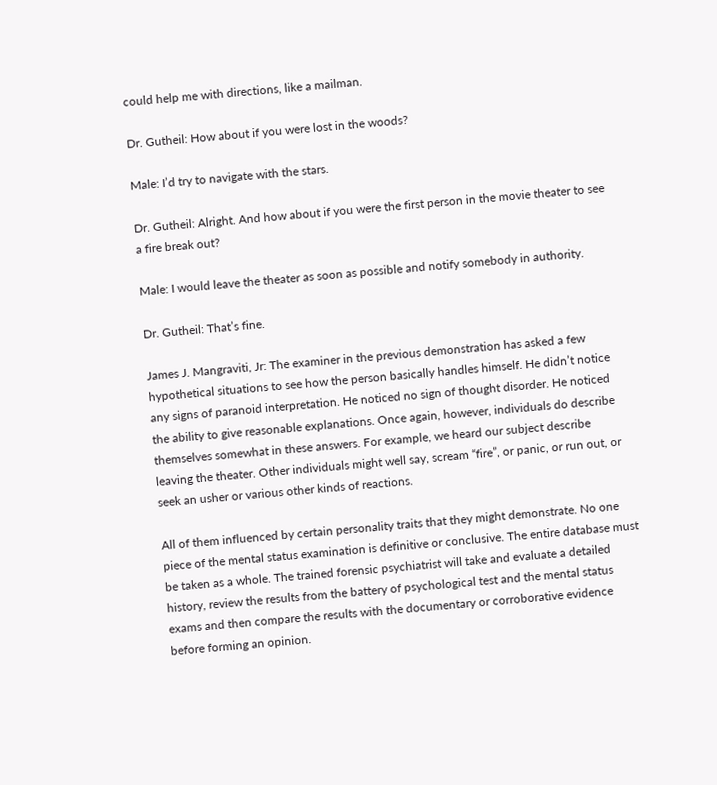could help me with directions, like a mailman.

Dr. Gutheil: How about if you were lost in the woods?

Male: I’d try to navigate with the stars.

Dr. Gutheil: Alright. And how about if you were the first person in the movie theater to see a fire break out?

Male: I would leave the theater as soon as possible and notify somebody in authority.

Dr. Gutheil: That’s fine.

James J. Mangraviti, Jr: The examiner in the previous demonstration has asked a few hypothetical situations to see how the person basically handles himself. He didn’t notice any signs of paranoid interpretation. He noticed no sign of thought disorder. He noticed the ability to give reasonable explanations. Once again, however, individuals do describe themselves somewhat in these answers. For example, we heard our subject describe leaving the theater. Other individuals might well say, scream “fire”, or panic, or run out, or seek an usher or various other kinds of reactions.

All of them influenced by certain personality traits that they might demonstrate. No one piece of the mental status examination is definitive or conclusive. The entire database must be taken as a whole. The trained forensic psychiatrist will take and evaluate a detailed history, review the results from the battery of psychological test and the mental status exams and then compare the results with the documentary or corroborative evidence before forming an opinion.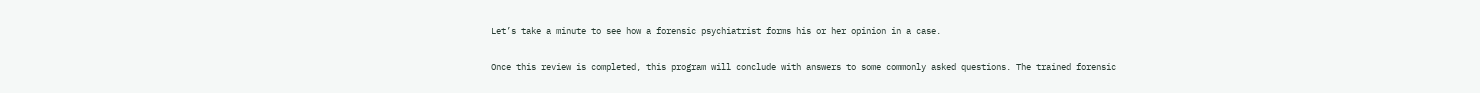Let’s take a minute to see how a forensic psychiatrist forms his or her opinion in a case.

Once this review is completed, this program will conclude with answers to some commonly asked questions. The trained forensic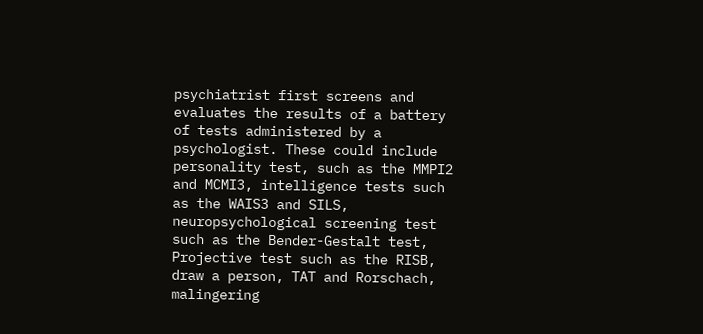psychiatrist first screens and evaluates the results of a battery of tests administered by a psychologist. These could include personality test, such as the MMPI2 and MCMI3, intelligence tests such as the WAIS3 and SILS, neuropsychological screening test such as the Bender-Gestalt test, Projective test such as the RISB, draw a person, TAT and Rorschach, malingering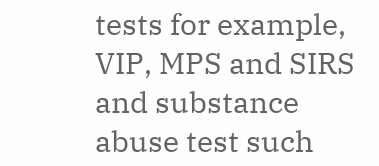tests for example, VIP, MPS and SIRS and substance abuse test such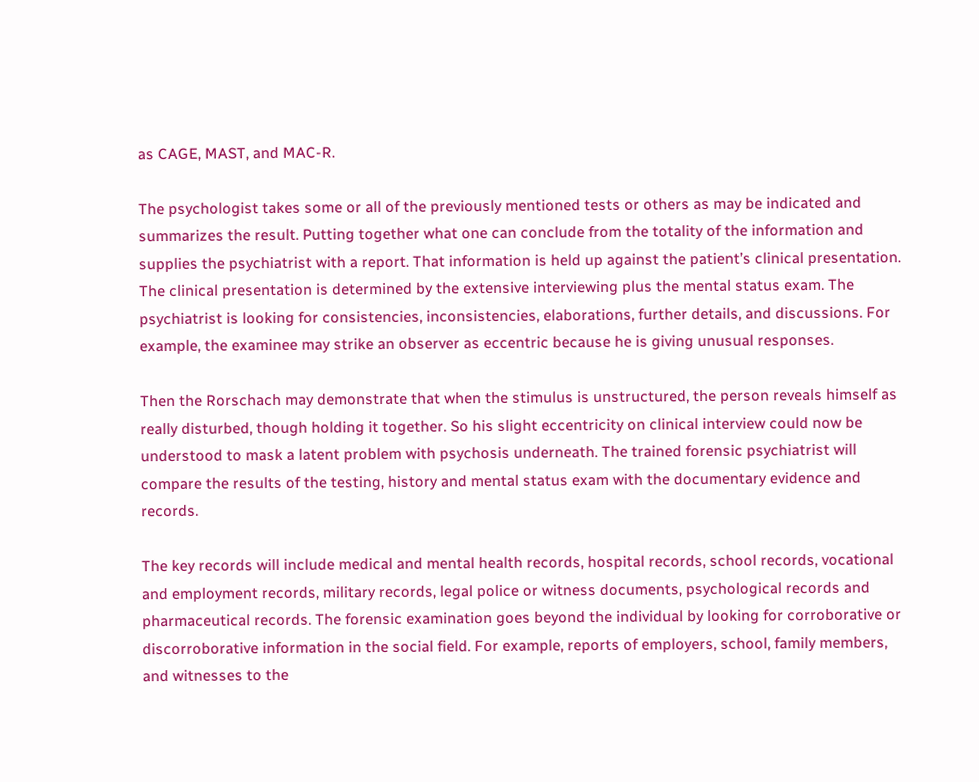as CAGE, MAST, and MAC-R.

The psychologist takes some or all of the previously mentioned tests or others as may be indicated and summarizes the result. Putting together what one can conclude from the totality of the information and supplies the psychiatrist with a report. That information is held up against the patient’s clinical presentation. The clinical presentation is determined by the extensive interviewing plus the mental status exam. The psychiatrist is looking for consistencies, inconsistencies, elaborations, further details, and discussions. For example, the examinee may strike an observer as eccentric because he is giving unusual responses.

Then the Rorschach may demonstrate that when the stimulus is unstructured, the person reveals himself as really disturbed, though holding it together. So his slight eccentricity on clinical interview could now be understood to mask a latent problem with psychosis underneath. The trained forensic psychiatrist will compare the results of the testing, history and mental status exam with the documentary evidence and records.

The key records will include medical and mental health records, hospital records, school records, vocational and employment records, military records, legal police or witness documents, psychological records and pharmaceutical records. The forensic examination goes beyond the individual by looking for corroborative or discorroborative information in the social field. For example, reports of employers, school, family members, and witnesses to the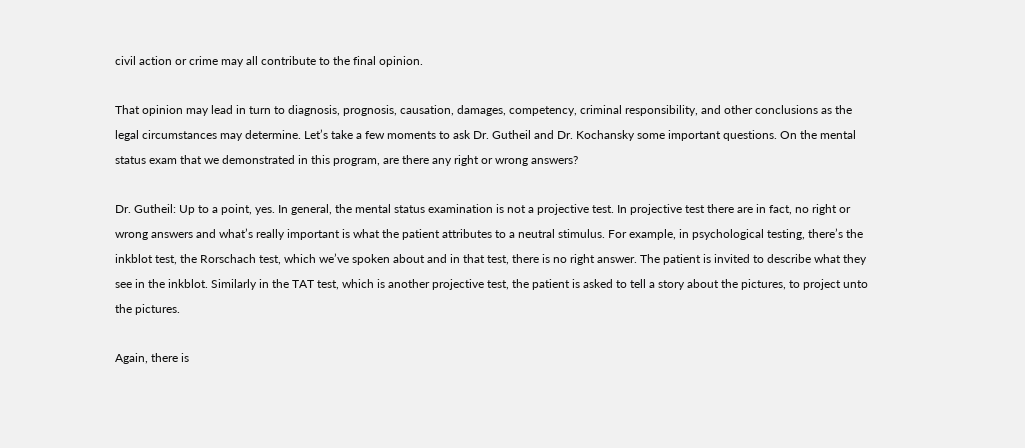civil action or crime may all contribute to the final opinion.

That opinion may lead in turn to diagnosis, prognosis, causation, damages, competency, criminal responsibility, and other conclusions as the legal circumstances may determine. Let’s take a few moments to ask Dr. Gutheil and Dr. Kochansky some important questions. On the mental status exam that we demonstrated in this program, are there any right or wrong answers?

Dr. Gutheil: Up to a point, yes. In general, the mental status examination is not a projective test. In projective test there are in fact, no right or wrong answers and what’s really important is what the patient attributes to a neutral stimulus. For example, in psychological testing, there’s the inkblot test, the Rorschach test, which we’ve spoken about and in that test, there is no right answer. The patient is invited to describe what they see in the inkblot. Similarly in the TAT test, which is another projective test, the patient is asked to tell a story about the pictures, to project unto the pictures.

Again, there is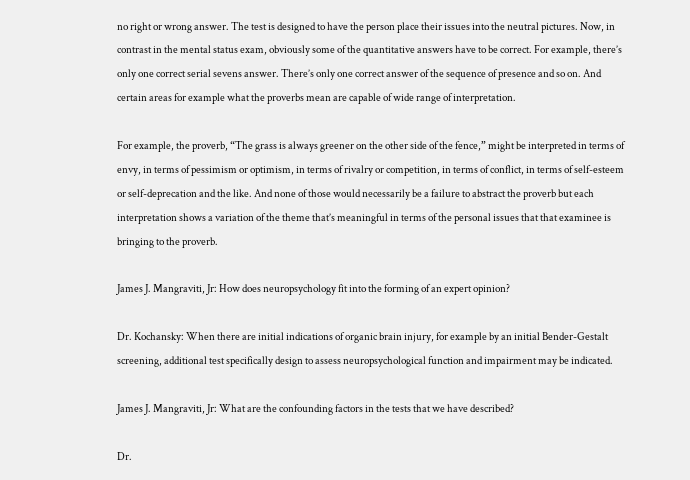no right or wrong answer. The test is designed to have the person place their issues into the neutral pictures. Now, in contrast in the mental status exam, obviously some of the quantitative answers have to be correct. For example, there’s only one correct serial sevens answer. There’s only one correct answer of the sequence of presence and so on. And certain areas for example what the proverbs mean are capable of wide range of interpretation.

For example, the proverb, “The grass is always greener on the other side of the fence,” might be interpreted in terms of envy, in terms of pessimism or optimism, in terms of rivalry or competition, in terms of conflict, in terms of self-esteem or self-deprecation and the like. And none of those would necessarily be a failure to abstract the proverb but each interpretation shows a variation of the theme that’s meaningful in terms of the personal issues that that examinee is bringing to the proverb.

James J. Mangraviti, Jr: How does neuropsychology fit into the forming of an expert opinion?

Dr. Kochansky: When there are initial indications of organic brain injury, for example by an initial Bender-Gestalt screening, additional test specifically design to assess neuropsychological function and impairment may be indicated.

James J. Mangraviti, Jr: What are the confounding factors in the tests that we have described?

Dr.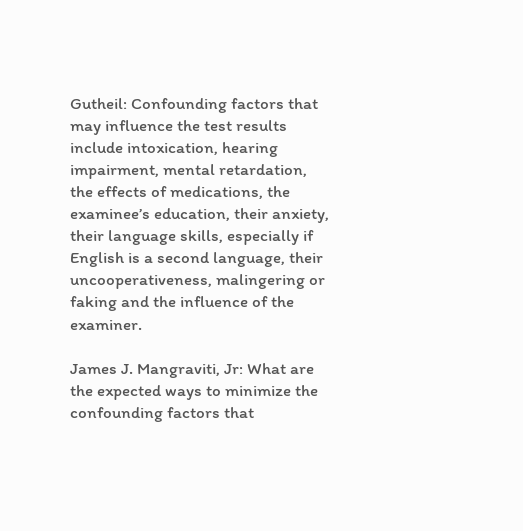Gutheil: Confounding factors that may influence the test results include intoxication, hearing impairment, mental retardation, the effects of medications, the examinee’s education, their anxiety, their language skills, especially if English is a second language, their uncooperativeness, malingering or faking and the influence of the examiner.

James J. Mangraviti, Jr: What are the expected ways to minimize the confounding factors that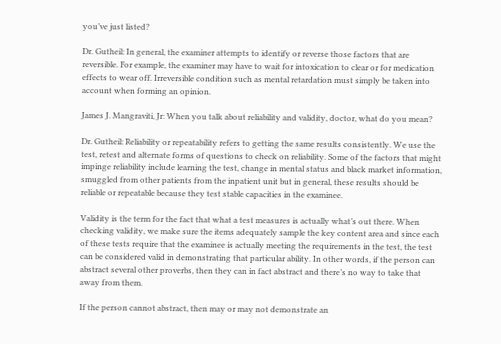you’ve just listed?

Dr. Gutheil: In general, the examiner attempts to identify or reverse those factors that are reversible. For example, the examiner may have to wait for intoxication to clear or for medication effects to wear off. Irreversible condition such as mental retardation must simply be taken into account when forming an opinion.

James J. Mangraviti, Jr: When you talk about reliability and validity, doctor, what do you mean?

Dr. Gutheil: Reliability or repeatability refers to getting the same results consistently. We use the test, retest and alternate forms of questions to check on reliability. Some of the factors that might impinge reliability include learning the test, change in mental status and black market information, smuggled from other patients from the inpatient unit but in general, these results should be reliable or repeatable because they test stable capacities in the examinee.

Validity is the term for the fact that what a test measures is actually what’s out there. When checking validity, we make sure the items adequately sample the key content area and since each of these tests require that the examinee is actually meeting the requirements in the test, the test can be considered valid in demonstrating that particular ability. In other words, if the person can abstract several other proverbs, then they can in fact abstract and there’s no way to take that away from them.

If the person cannot abstract, then may or may not demonstrate an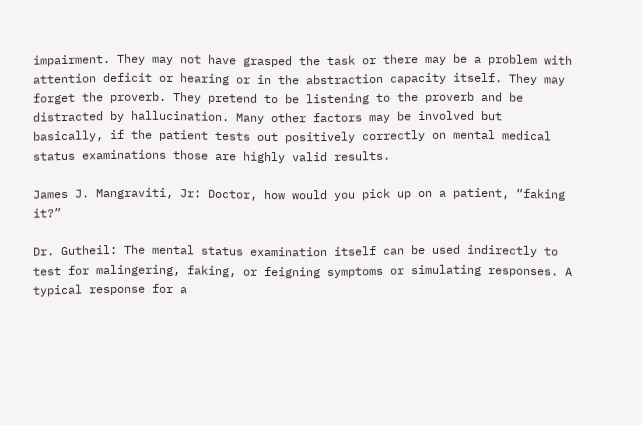impairment. They may not have grasped the task or there may be a problem with attention deficit or hearing or in the abstraction capacity itself. They may forget the proverb. They pretend to be listening to the proverb and be distracted by hallucination. Many other factors may be involved but basically, if the patient tests out positively correctly on mental medical status examinations those are highly valid results.

James J. Mangraviti, Jr: Doctor, how would you pick up on a patient, “faking it?”

Dr. Gutheil: The mental status examination itself can be used indirectly to test for malingering, faking, or feigning symptoms or simulating responses. A typical response for a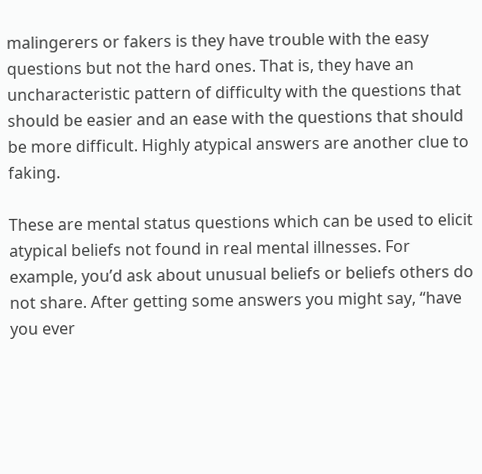malingerers or fakers is they have trouble with the easy questions but not the hard ones. That is, they have an uncharacteristic pattern of difficulty with the questions that should be easier and an ease with the questions that should be more difficult. Highly atypical answers are another clue to faking.

These are mental status questions which can be used to elicit atypical beliefs not found in real mental illnesses. For example, you’d ask about unusual beliefs or beliefs others do not share. After getting some answers you might say, “have you ever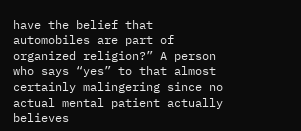have the belief that automobiles are part of organized religion?” A person who says “yes” to that almost certainly malingering since no actual mental patient actually believes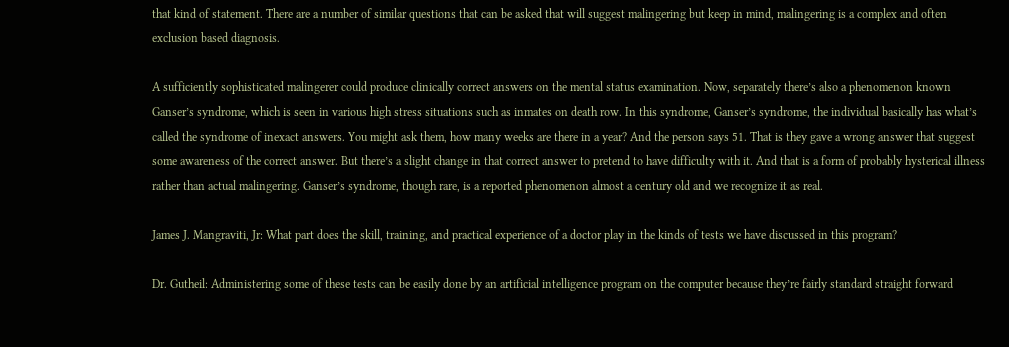that kind of statement. There are a number of similar questions that can be asked that will suggest malingering but keep in mind, malingering is a complex and often exclusion based diagnosis.

A sufficiently sophisticated malingerer could produce clinically correct answers on the mental status examination. Now, separately there’s also a phenomenon known Ganser’s syndrome, which is seen in various high stress situations such as inmates on death row. In this syndrome, Ganser’s syndrome, the individual basically has what’s called the syndrome of inexact answers. You might ask them, how many weeks are there in a year? And the person says 51. That is they gave a wrong answer that suggest some awareness of the correct answer. But there’s a slight change in that correct answer to pretend to have difficulty with it. And that is a form of probably hysterical illness rather than actual malingering. Ganser’s syndrome, though rare, is a reported phenomenon almost a century old and we recognize it as real.

James J. Mangraviti, Jr: What part does the skill, training, and practical experience of a doctor play in the kinds of tests we have discussed in this program?

Dr. Gutheil: Administering some of these tests can be easily done by an artificial intelligence program on the computer because they’re fairly standard straight forward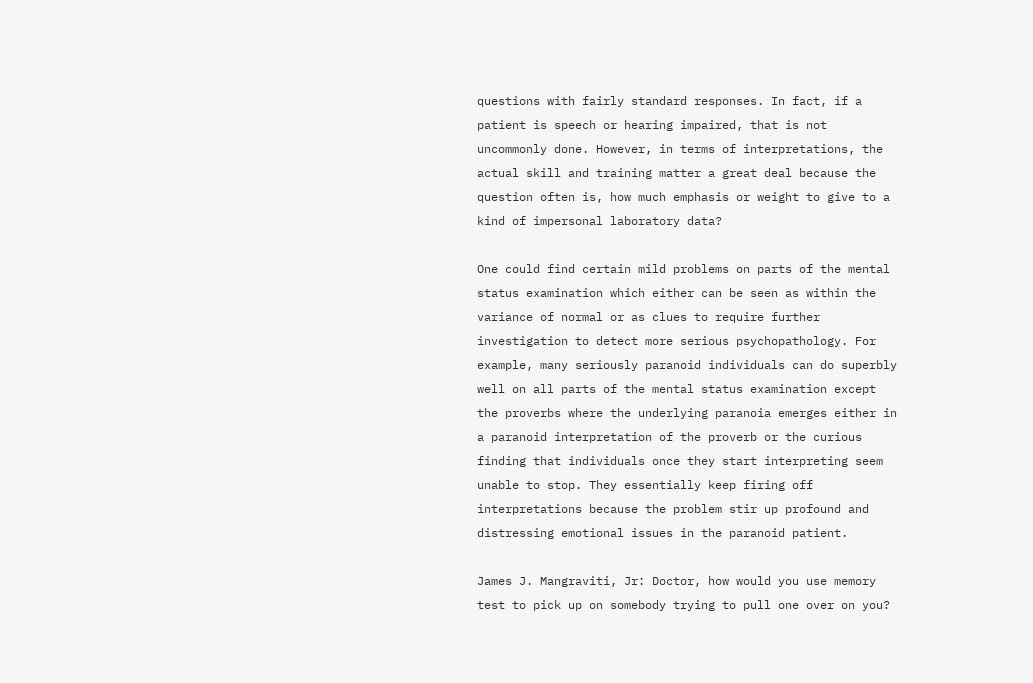questions with fairly standard responses. In fact, if a patient is speech or hearing impaired, that is not uncommonly done. However, in terms of interpretations, the actual skill and training matter a great deal because the question often is, how much emphasis or weight to give to a kind of impersonal laboratory data?

One could find certain mild problems on parts of the mental status examination which either can be seen as within the variance of normal or as clues to require further investigation to detect more serious psychopathology. For example, many seriously paranoid individuals can do superbly well on all parts of the mental status examination except the proverbs where the underlying paranoia emerges either in a paranoid interpretation of the proverb or the curious finding that individuals once they start interpreting seem unable to stop. They essentially keep firing off interpretations because the problem stir up profound and distressing emotional issues in the paranoid patient.

James J. Mangraviti, Jr: Doctor, how would you use memory test to pick up on somebody trying to pull one over on you?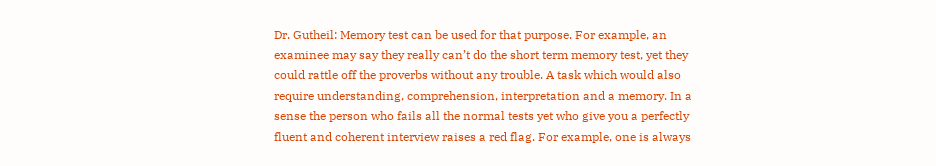Dr. Gutheil: Memory test can be used for that purpose. For example, an examinee may say they really can’t do the short term memory test, yet they could rattle off the proverbs without any trouble. A task which would also require understanding, comprehension, interpretation and a memory. In a sense the person who fails all the normal tests yet who give you a perfectly fluent and coherent interview raises a red flag. For example, one is always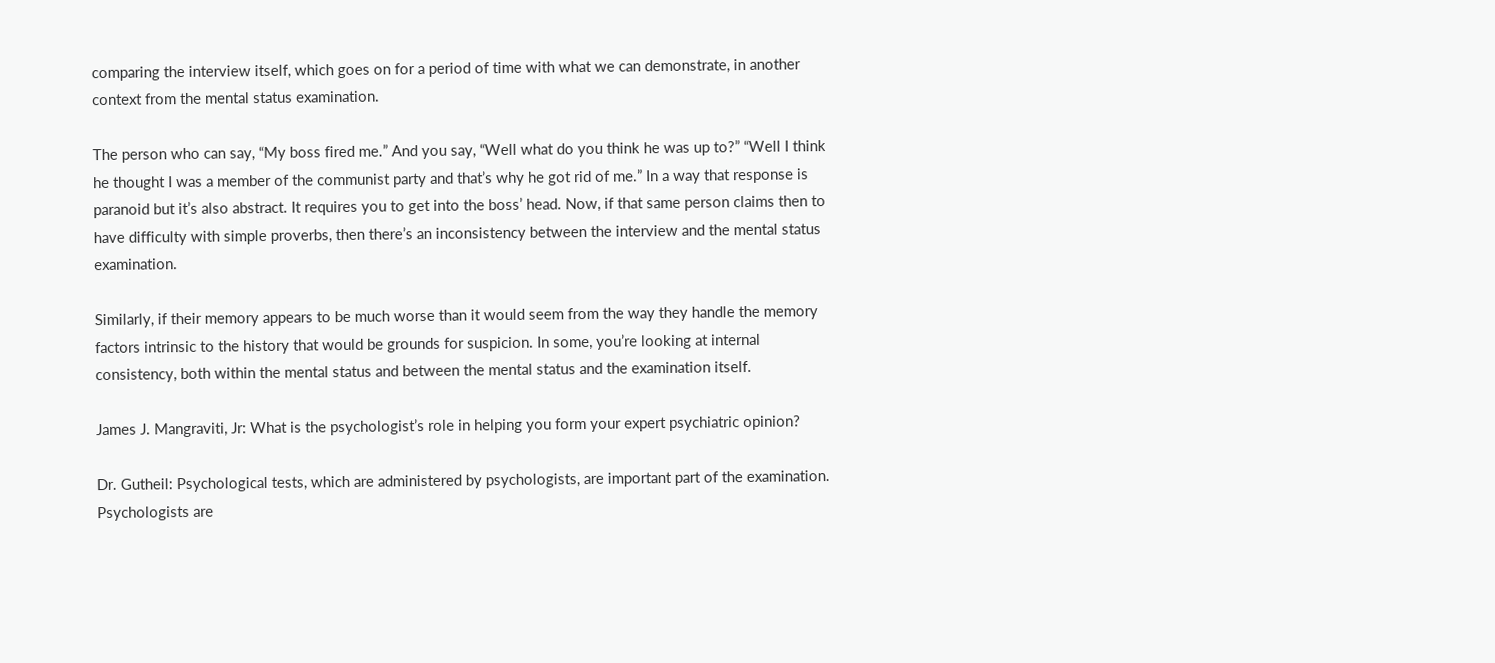comparing the interview itself, which goes on for a period of time with what we can demonstrate, in another context from the mental status examination.

The person who can say, “My boss fired me.” And you say, “Well what do you think he was up to?” “Well I think he thought I was a member of the communist party and that’s why he got rid of me.” In a way that response is paranoid but it’s also abstract. It requires you to get into the boss’ head. Now, if that same person claims then to have difficulty with simple proverbs, then there’s an inconsistency between the interview and the mental status examination.

Similarly, if their memory appears to be much worse than it would seem from the way they handle the memory factors intrinsic to the history that would be grounds for suspicion. In some, you’re looking at internal consistency, both within the mental status and between the mental status and the examination itself.

James J. Mangraviti, Jr: What is the psychologist’s role in helping you form your expert psychiatric opinion?

Dr. Gutheil: Psychological tests, which are administered by psychologists, are important part of the examination. Psychologists are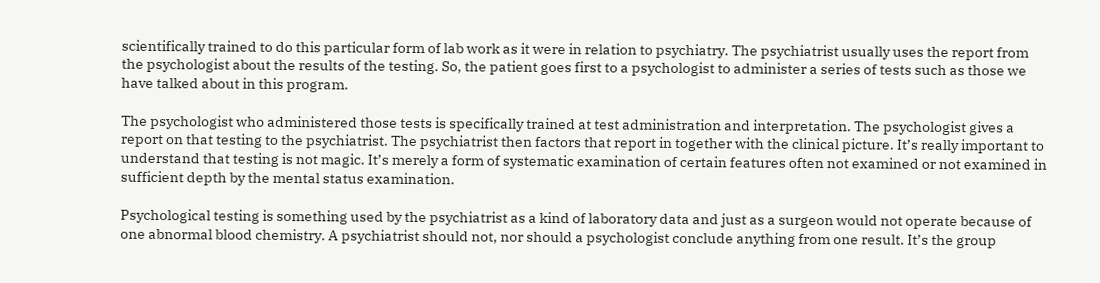scientifically trained to do this particular form of lab work as it were in relation to psychiatry. The psychiatrist usually uses the report from the psychologist about the results of the testing. So, the patient goes first to a psychologist to administer a series of tests such as those we have talked about in this program.

The psychologist who administered those tests is specifically trained at test administration and interpretation. The psychologist gives a report on that testing to the psychiatrist. The psychiatrist then factors that report in together with the clinical picture. It’s really important to understand that testing is not magic. It’s merely a form of systematic examination of certain features often not examined or not examined in sufficient depth by the mental status examination.

Psychological testing is something used by the psychiatrist as a kind of laboratory data and just as a surgeon would not operate because of one abnormal blood chemistry. A psychiatrist should not, nor should a psychologist conclude anything from one result. It’s the group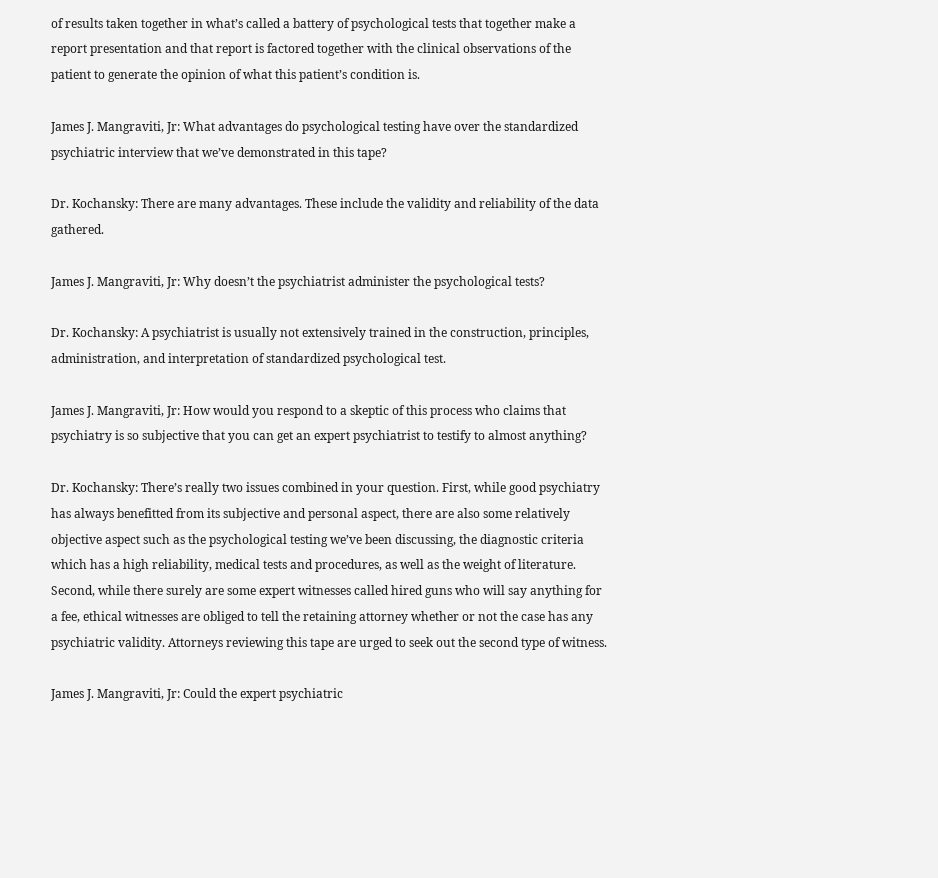of results taken together in what’s called a battery of psychological tests that together make a report presentation and that report is factored together with the clinical observations of the patient to generate the opinion of what this patient’s condition is.

James J. Mangraviti, Jr: What advantages do psychological testing have over the standardized psychiatric interview that we’ve demonstrated in this tape?

Dr. Kochansky: There are many advantages. These include the validity and reliability of the data gathered.

James J. Mangraviti, Jr: Why doesn’t the psychiatrist administer the psychological tests?

Dr. Kochansky: A psychiatrist is usually not extensively trained in the construction, principles, administration, and interpretation of standardized psychological test.

James J. Mangraviti, Jr: How would you respond to a skeptic of this process who claims that psychiatry is so subjective that you can get an expert psychiatrist to testify to almost anything?

Dr. Kochansky: There’s really two issues combined in your question. First, while good psychiatry has always benefitted from its subjective and personal aspect, there are also some relatively objective aspect such as the psychological testing we’ve been discussing, the diagnostic criteria which has a high reliability, medical tests and procedures, as well as the weight of literature. Second, while there surely are some expert witnesses called hired guns who will say anything for a fee, ethical witnesses are obliged to tell the retaining attorney whether or not the case has any psychiatric validity. Attorneys reviewing this tape are urged to seek out the second type of witness.

James J. Mangraviti, Jr: Could the expert psychiatric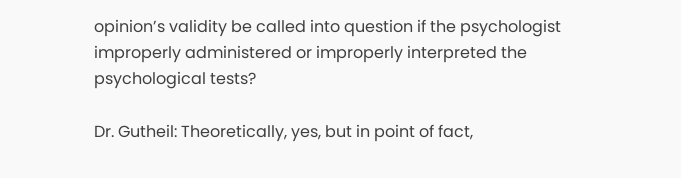opinion’s validity be called into question if the psychologist improperly administered or improperly interpreted the psychological tests?

Dr. Gutheil: Theoretically, yes, but in point of fact,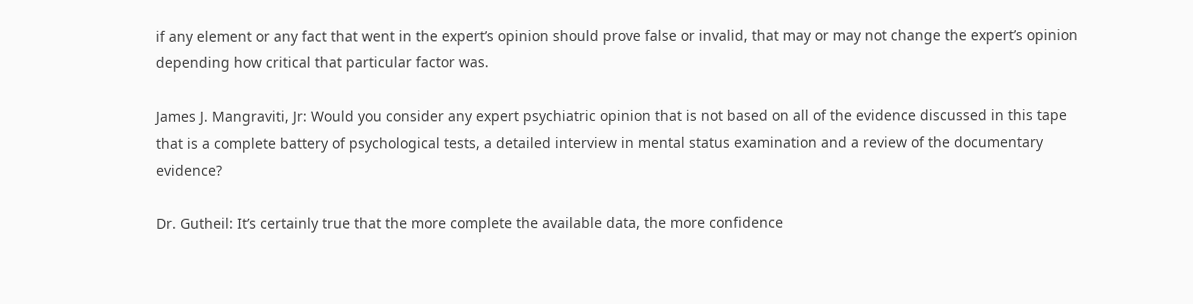if any element or any fact that went in the expert’s opinion should prove false or invalid, that may or may not change the expert’s opinion depending how critical that particular factor was.

James J. Mangraviti, Jr: Would you consider any expert psychiatric opinion that is not based on all of the evidence discussed in this tape that is a complete battery of psychological tests, a detailed interview in mental status examination and a review of the documentary evidence?

Dr. Gutheil: It’s certainly true that the more complete the available data, the more confidence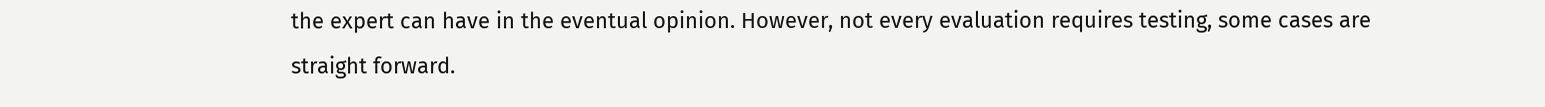the expert can have in the eventual opinion. However, not every evaluation requires testing, some cases are straight forward.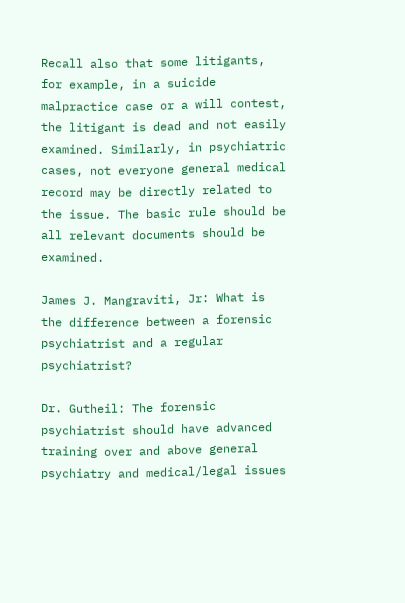Recall also that some litigants, for example, in a suicide malpractice case or a will contest, the litigant is dead and not easily examined. Similarly, in psychiatric cases, not everyone general medical record may be directly related to the issue. The basic rule should be all relevant documents should be examined.

James J. Mangraviti, Jr: What is the difference between a forensic psychiatrist and a regular psychiatrist?

Dr. Gutheil: The forensic psychiatrist should have advanced training over and above general psychiatry and medical/legal issues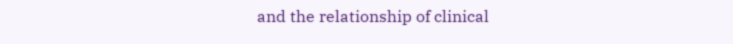and the relationship of clinical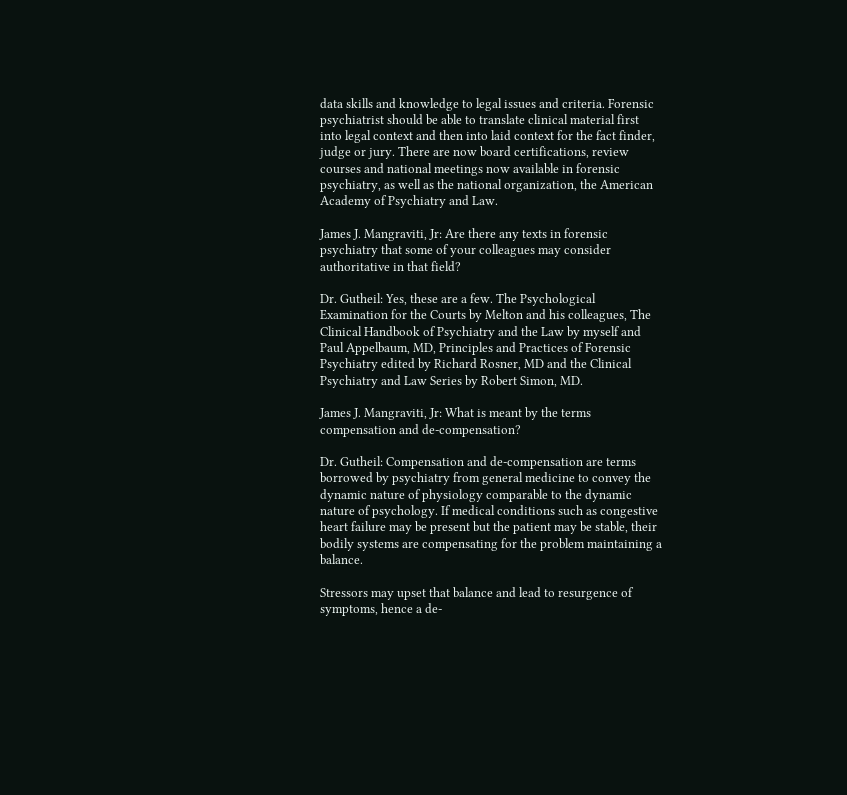data skills and knowledge to legal issues and criteria. Forensic psychiatrist should be able to translate clinical material first into legal context and then into laid context for the fact finder, judge or jury. There are now board certifications, review courses and national meetings now available in forensic psychiatry, as well as the national organization, the American Academy of Psychiatry and Law.

James J. Mangraviti, Jr: Are there any texts in forensic psychiatry that some of your colleagues may consider authoritative in that field?

Dr. Gutheil: Yes, these are a few. The Psychological Examination for the Courts by Melton and his colleagues, The Clinical Handbook of Psychiatry and the Law by myself and Paul Appelbaum, MD, Principles and Practices of Forensic Psychiatry edited by Richard Rosner, MD and the Clinical Psychiatry and Law Series by Robert Simon, MD.

James J. Mangraviti, Jr: What is meant by the terms compensation and de-compensation?

Dr. Gutheil: Compensation and de-compensation are terms borrowed by psychiatry from general medicine to convey the dynamic nature of physiology comparable to the dynamic nature of psychology. If medical conditions such as congestive heart failure may be present but the patient may be stable, their bodily systems are compensating for the problem maintaining a balance.

Stressors may upset that balance and lead to resurgence of symptoms, hence a de-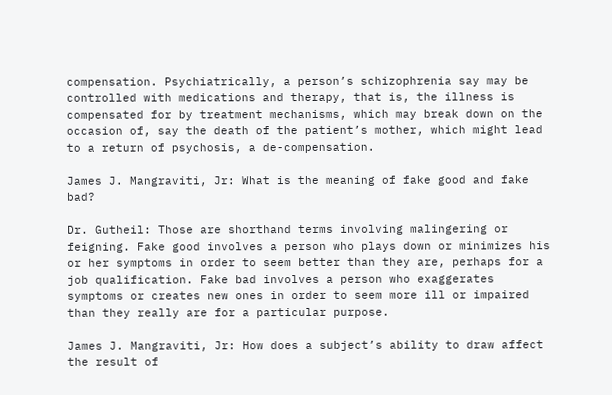compensation. Psychiatrically, a person’s schizophrenia say may be controlled with medications and therapy, that is, the illness is compensated for by treatment mechanisms, which may break down on the occasion of, say the death of the patient’s mother, which might lead to a return of psychosis, a de-compensation.

James J. Mangraviti, Jr: What is the meaning of fake good and fake bad?

Dr. Gutheil: Those are shorthand terms involving malingering or feigning. Fake good involves a person who plays down or minimizes his or her symptoms in order to seem better than they are, perhaps for a job qualification. Fake bad involves a person who exaggerates symptoms or creates new ones in order to seem more ill or impaired than they really are for a particular purpose.

James J. Mangraviti, Jr: How does a subject’s ability to draw affect the result of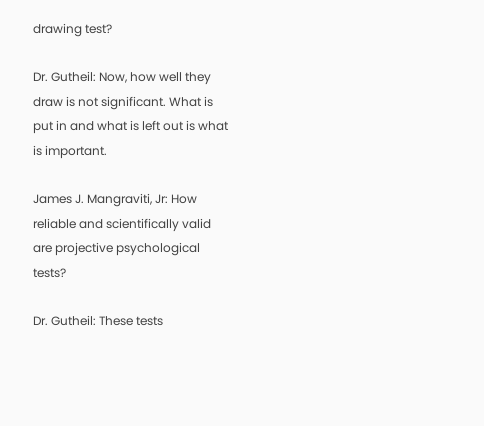drawing test?

Dr. Gutheil: Now, how well they draw is not significant. What is put in and what is left out is what is important.

James J. Mangraviti, Jr: How reliable and scientifically valid are projective psychological tests?

Dr. Gutheil: These tests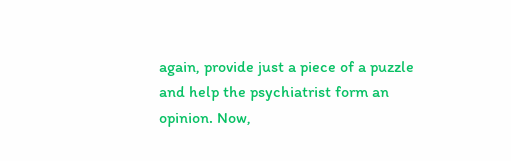again, provide just a piece of a puzzle and help the psychiatrist form an opinion. Now,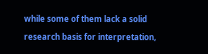while some of them lack a solid research basis for interpretation,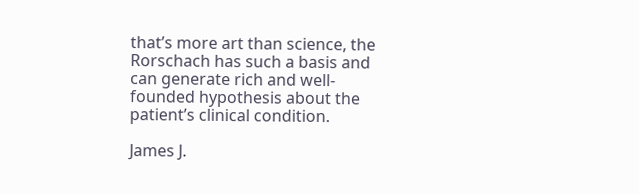that’s more art than science, the Rorschach has such a basis and can generate rich and well-founded hypothesis about the patient’s clinical condition.

James J.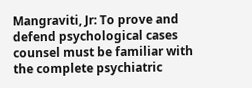Mangraviti, Jr: To prove and defend psychological cases counsel must be familiar with the complete psychiatric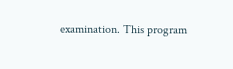examination. This program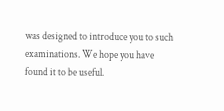was designed to introduce you to such examinations. We hope you have found it to be useful.